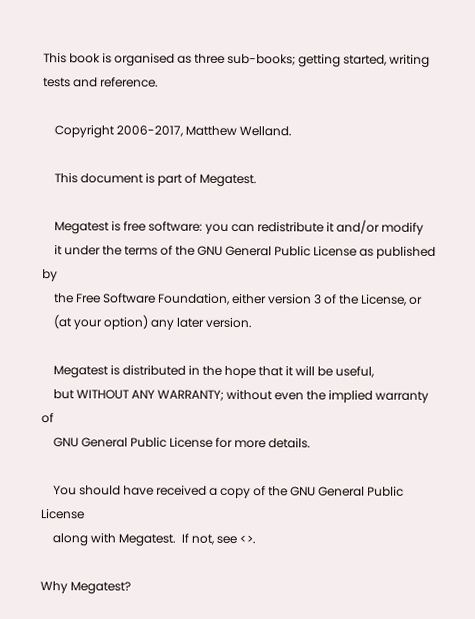This book is organised as three sub-books; getting started, writing tests and reference.

    Copyright 2006-2017, Matthew Welland.

    This document is part of Megatest.

    Megatest is free software: you can redistribute it and/or modify
    it under the terms of the GNU General Public License as published by
    the Free Software Foundation, either version 3 of the License, or
    (at your option) any later version.

    Megatest is distributed in the hope that it will be useful,
    but WITHOUT ANY WARRANTY; without even the implied warranty of
    GNU General Public License for more details.

    You should have received a copy of the GNU General Public License
    along with Megatest.  If not, see <>.

Why Megatest?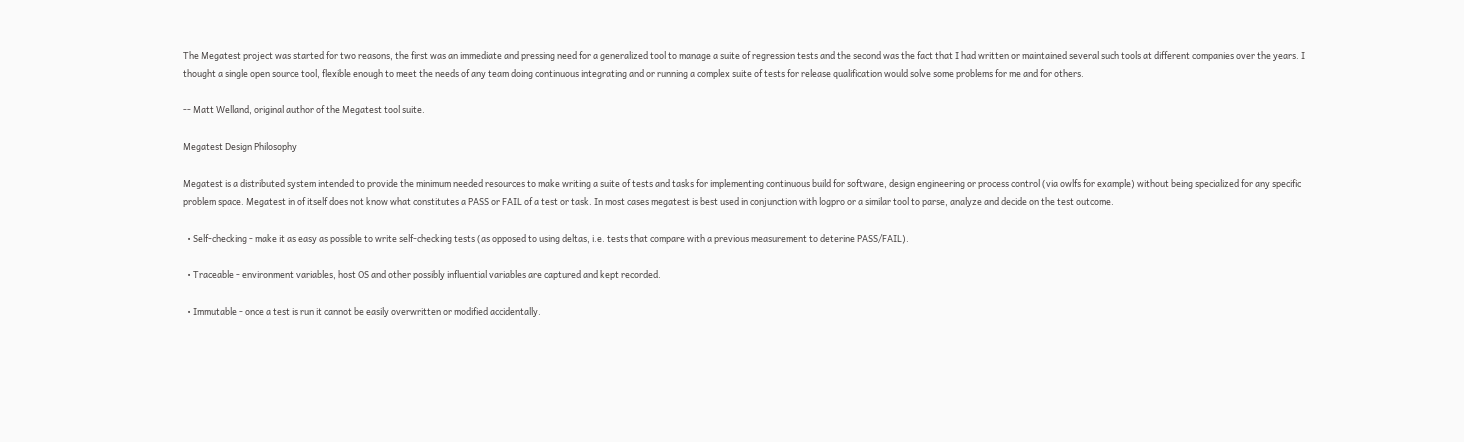The Megatest project was started for two reasons, the first was an immediate and pressing need for a generalized tool to manage a suite of regression tests and the second was the fact that I had written or maintained several such tools at different companies over the years. I thought a single open source tool, flexible enough to meet the needs of any team doing continuous integrating and or running a complex suite of tests for release qualification would solve some problems for me and for others.

-- Matt Welland, original author of the Megatest tool suite.

Megatest Design Philosophy

Megatest is a distributed system intended to provide the minimum needed resources to make writing a suite of tests and tasks for implementing continuous build for software, design engineering or process control (via owlfs for example) without being specialized for any specific problem space. Megatest in of itself does not know what constitutes a PASS or FAIL of a test or task. In most cases megatest is best used in conjunction with logpro or a similar tool to parse, analyze and decide on the test outcome.

  • Self-checking - make it as easy as possible to write self-checking tests (as opposed to using deltas, i.e. tests that compare with a previous measurement to deterine PASS/FAIL).

  • Traceable - environment variables, host OS and other possibly influential variables are captured and kept recorded.

  • Immutable - once a test is run it cannot be easily overwritten or modified accidentally.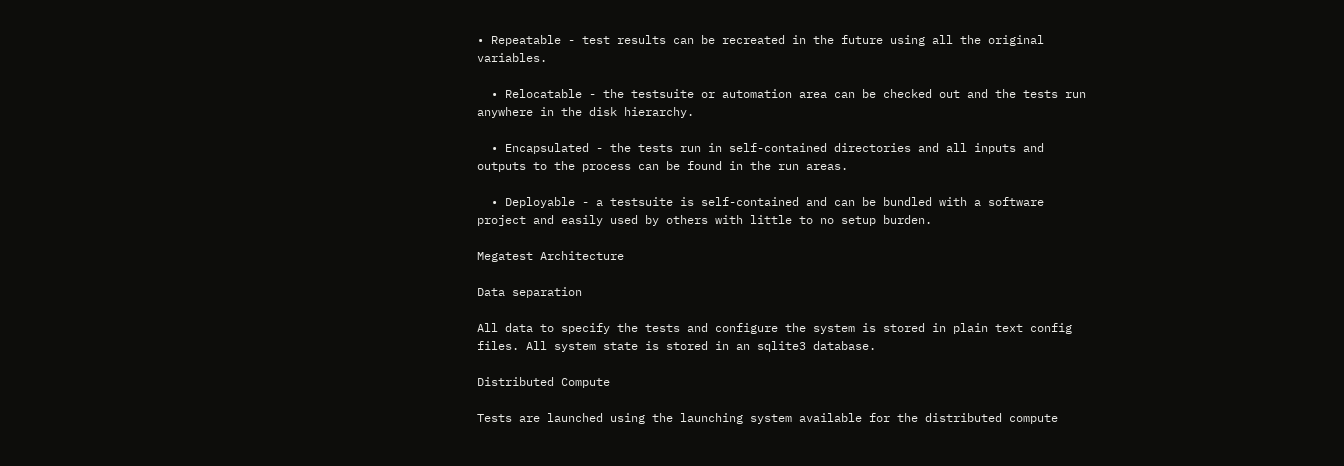• Repeatable - test results can be recreated in the future using all the original variables.

  • Relocatable - the testsuite or automation area can be checked out and the tests run anywhere in the disk hierarchy.

  • Encapsulated - the tests run in self-contained directories and all inputs and outputs to the process can be found in the run areas.

  • Deployable - a testsuite is self-contained and can be bundled with a software project and easily used by others with little to no setup burden.

Megatest Architecture

Data separation

All data to specify the tests and configure the system is stored in plain text config files. All system state is stored in an sqlite3 database.

Distributed Compute

Tests are launched using the launching system available for the distributed compute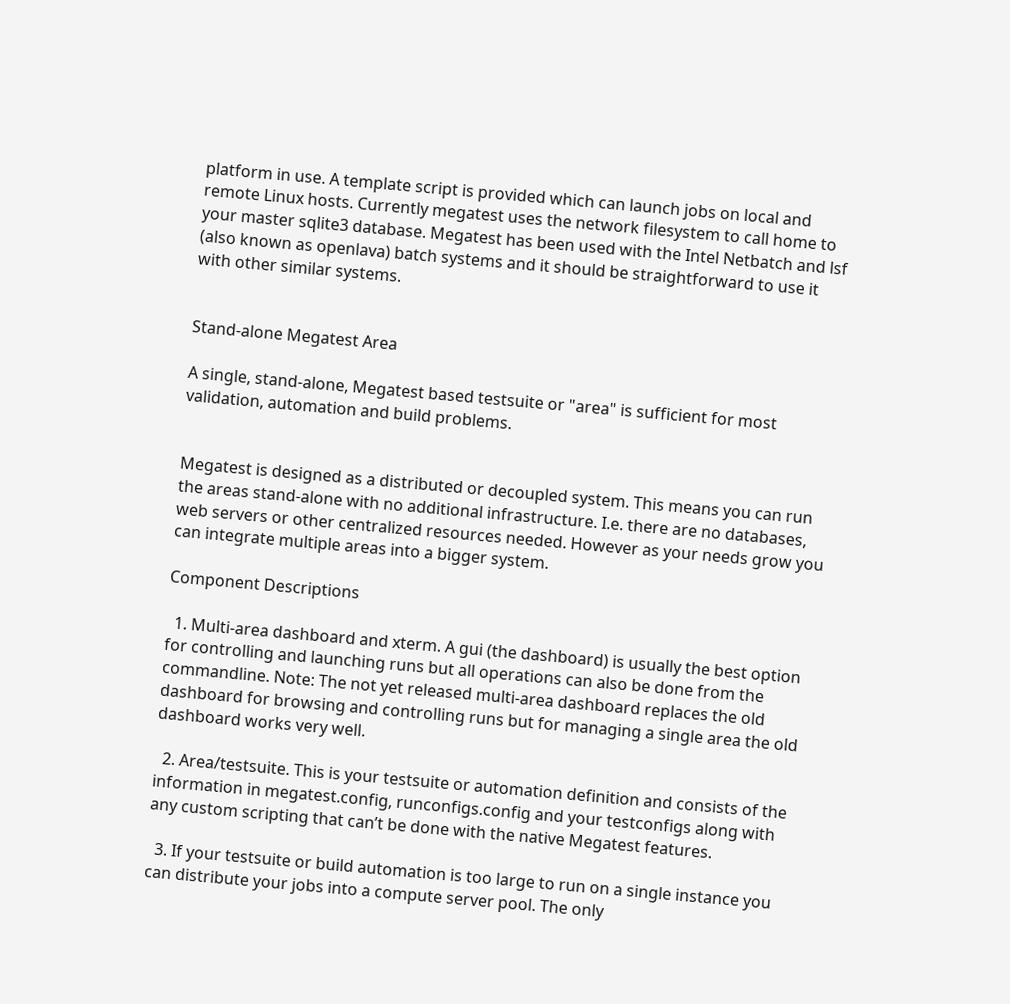platform in use. A template script is provided which can launch jobs on local and remote Linux hosts. Currently megatest uses the network filesystem to call home to your master sqlite3 database. Megatest has been used with the Intel Netbatch and lsf (also known as openlava) batch systems and it should be straightforward to use it with other similar systems.


Stand-alone Megatest Area

A single, stand-alone, Megatest based testsuite or "area" is sufficient for most validation, automation and build problems.


Megatest is designed as a distributed or decoupled system. This means you can run the areas stand-alone with no additional infrastructure. I.e. there are no databases, web servers or other centralized resources needed. However as your needs grow you can integrate multiple areas into a bigger system.

Component Descriptions

  1. Multi-area dashboard and xterm. A gui (the dashboard) is usually the best option for controlling and launching runs but all operations can also be done from the commandline. Note: The not yet released multi-area dashboard replaces the old dashboard for browsing and controlling runs but for managing a single area the old dashboard works very well.

  2. Area/testsuite. This is your testsuite or automation definition and consists of the information in megatest.config, runconfigs.config and your testconfigs along with any custom scripting that can’t be done with the native Megatest features.

  3. If your testsuite or build automation is too large to run on a single instance you can distribute your jobs into a compute server pool. The only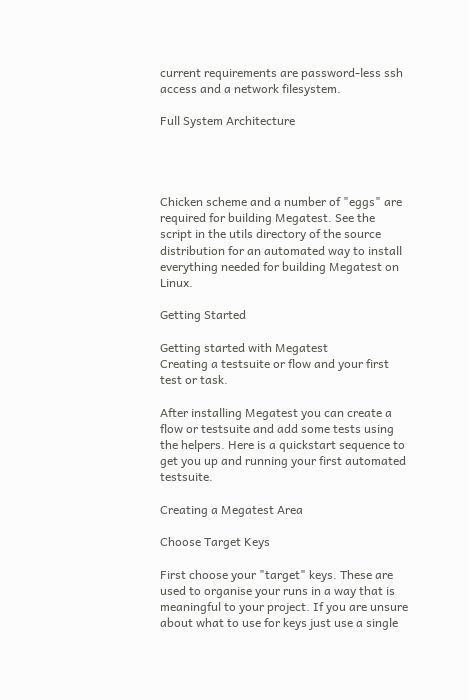current requirements are password-less ssh access and a network filesystem.

Full System Architecture




Chicken scheme and a number of "eggs" are required for building Megatest. See the script in the utils directory of the source distribution for an automated way to install everything needed for building Megatest on Linux.

Getting Started

Getting started with Megatest
Creating a testsuite or flow and your first test or task.

After installing Megatest you can create a flow or testsuite and add some tests using the helpers. Here is a quickstart sequence to get you up and running your first automated testsuite.

Creating a Megatest Area

Choose Target Keys

First choose your "target" keys. These are used to organise your runs in a way that is meaningful to your project. If you are unsure about what to use for keys just use a single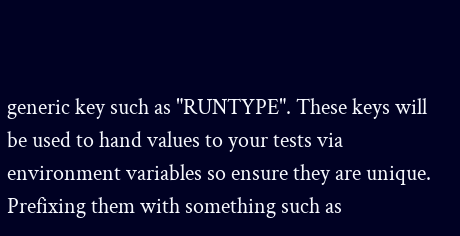generic key such as "RUNTYPE". These keys will be used to hand values to your tests via environment variables so ensure they are unique. Prefixing them with something such as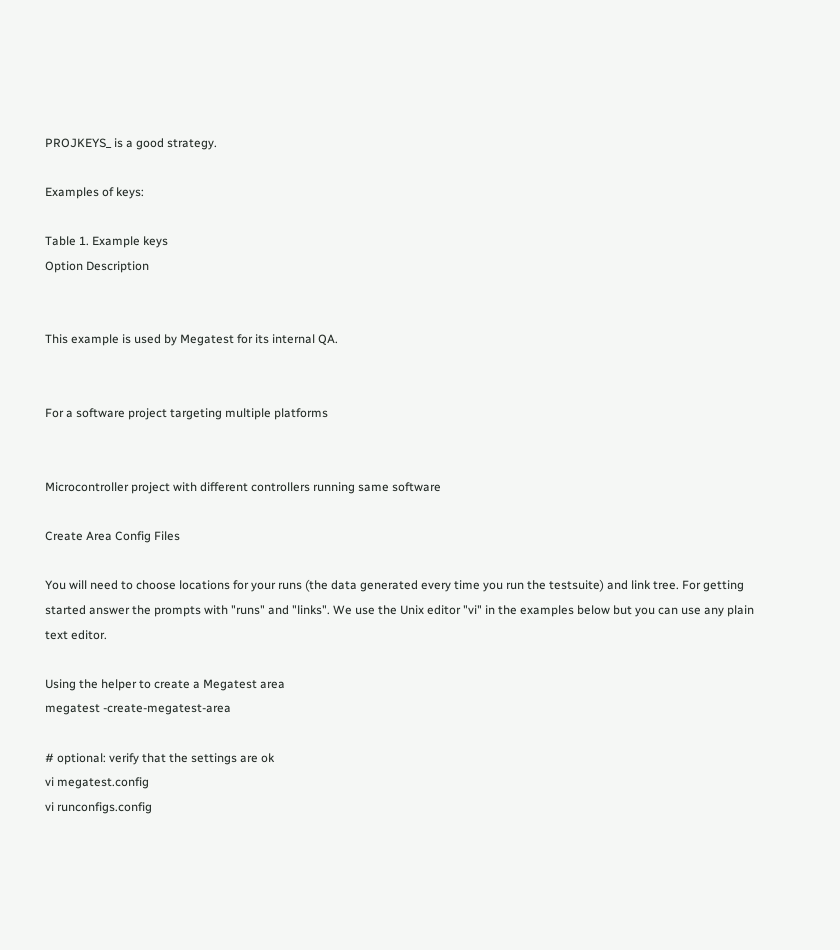PROJKEYS_ is a good strategy.

Examples of keys:

Table 1. Example keys
Option Description


This example is used by Megatest for its internal QA.


For a software project targeting multiple platforms


Microcontroller project with different controllers running same software

Create Area Config Files

You will need to choose locations for your runs (the data generated every time you run the testsuite) and link tree. For getting started answer the prompts with "runs" and "links". We use the Unix editor "vi" in the examples below but you can use any plain text editor.

Using the helper to create a Megatest area
megatest -create-megatest-area

# optional: verify that the settings are ok
vi megatest.config
vi runconfigs.config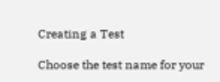Creating a Test

Choose the test name for your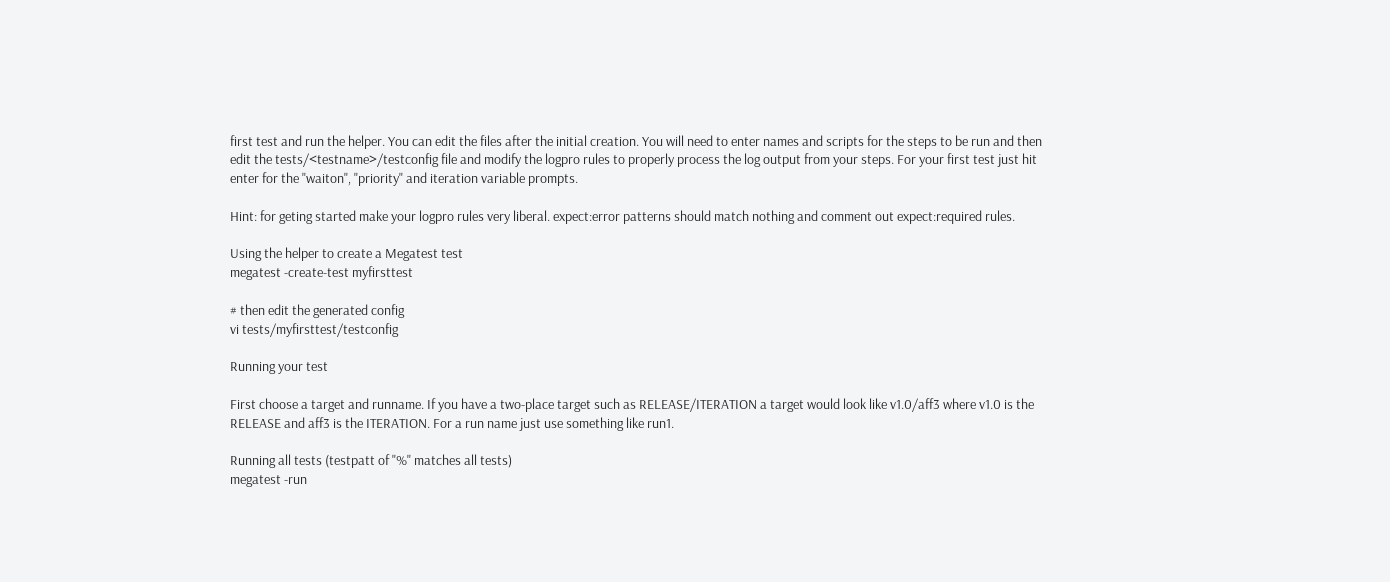first test and run the helper. You can edit the files after the initial creation. You will need to enter names and scripts for the steps to be run and then edit the tests/<testname>/testconfig file and modify the logpro rules to properly process the log output from your steps. For your first test just hit enter for the "waiton", "priority" and iteration variable prompts.

Hint: for geting started make your logpro rules very liberal. expect:error patterns should match nothing and comment out expect:required rules.

Using the helper to create a Megatest test
megatest -create-test myfirsttest

# then edit the generated config
vi tests/myfirsttest/testconfig

Running your test

First choose a target and runname. If you have a two-place target such as RELEASE/ITERATION a target would look like v1.0/aff3 where v1.0 is the RELEASE and aff3 is the ITERATION. For a run name just use something like run1.

Running all tests (testpatt of "%" matches all tests)
megatest -run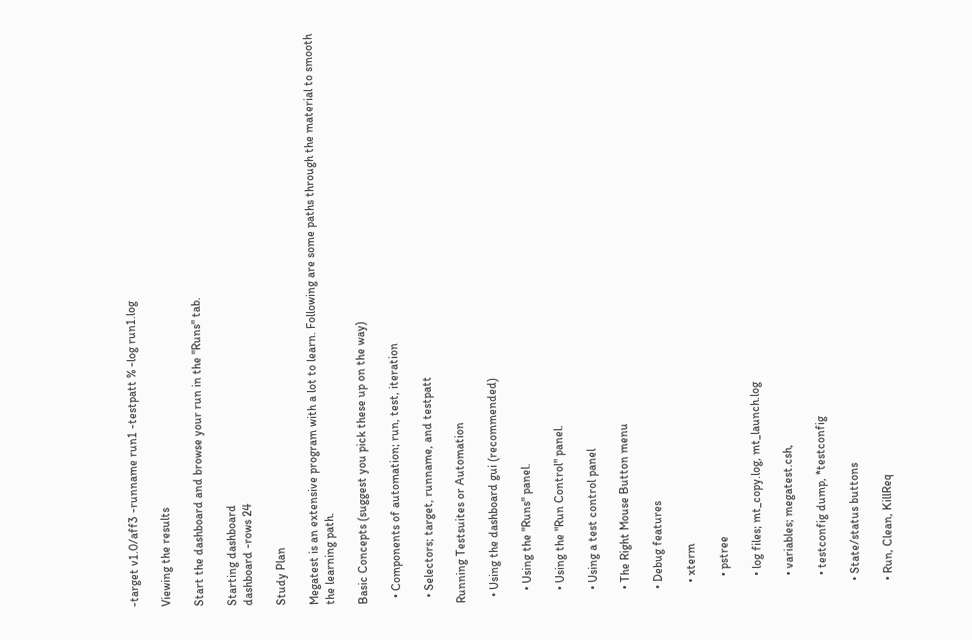-target v1.0/aff3 -runname run1 -testpatt % -log run1.log

Viewing the results

Start the dashboard and browse your run in the "Runs" tab.

Starting dashboard
dashboard -rows 24

Study Plan

Megatest is an extensive program with a lot to learn. Following are some paths through the material to smooth the learning path.

Basic Concepts (suggest you pick these up on the way)

  • Components of automation; run, test, iteration

  • Selectors; target, runname, and testpatt

Running Testsuites or Automation

  • Using the dashboard gui (recommended)

    • Using the "Runs" panel.

    • Using the "Run Control" panel.

    • Using a test control panel

    • The Right Mouse Button menu

    • Debug features

      • xterm

        • pstree

        • log files; mt_copy.log, mt_launch.log

        • variables; megatest.csh,

        • testconfig dump, *testconfig

      • State/status buttons

      • Run, Clean, KillReq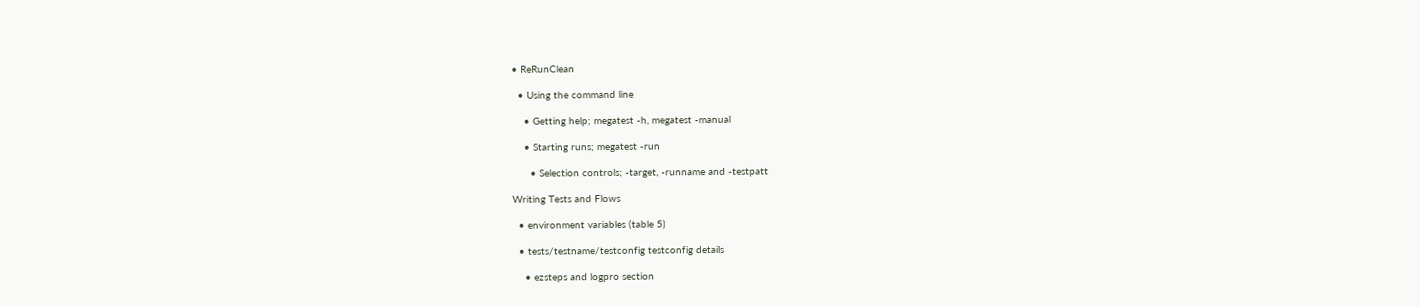• ReRunClean

  • Using the command line

    • Getting help; megatest -h, megatest -manual

    • Starting runs; megatest -run

      • Selection controls; -target, -runname and -testpatt

Writing Tests and Flows

  • environment variables (table 5)

  • tests/testname/testconfig testconfig details

    • ezsteps and logpro section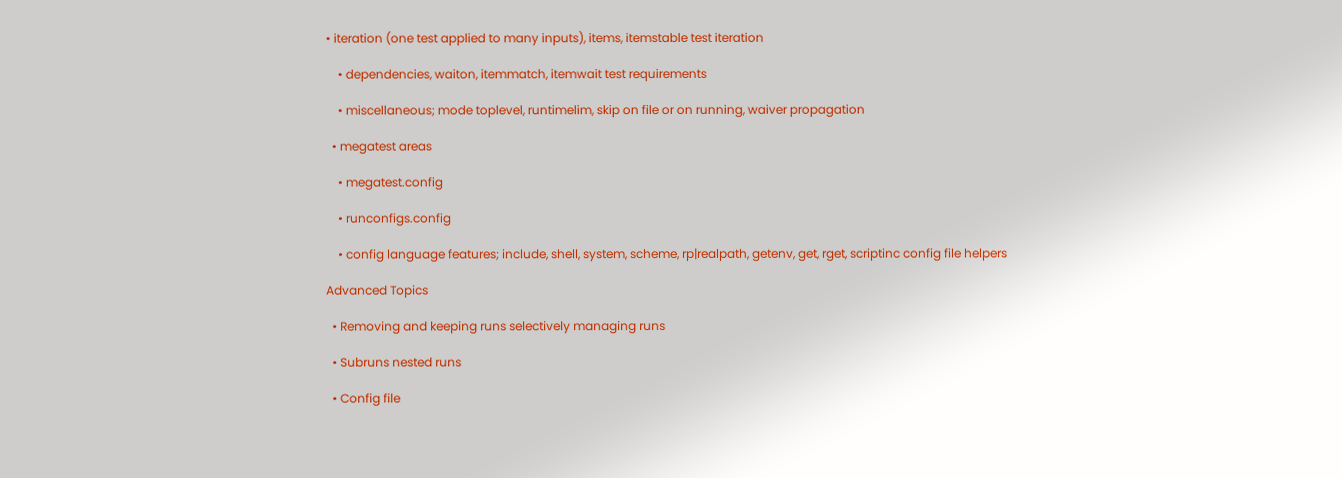• iteration (one test applied to many inputs), items, itemstable test iteration

    • dependencies, waiton, itemmatch, itemwait test requirements

    • miscellaneous; mode toplevel, runtimelim, skip on file or on running, waiver propagation

  • megatest areas

    • megatest.config

    • runconfigs.config

    • config language features; include, shell, system, scheme, rp|realpath, getenv, get, rget, scriptinc config file helpers

Advanced Topics

  • Removing and keeping runs selectively managing runs

  • Subruns nested runs

  • Config file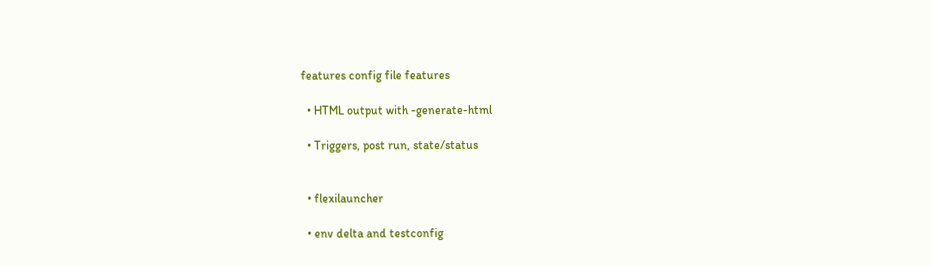features config file features

  • HTML output with -generate-html

  • Triggers, post run, state/status


  • flexilauncher

  • env delta and testconfig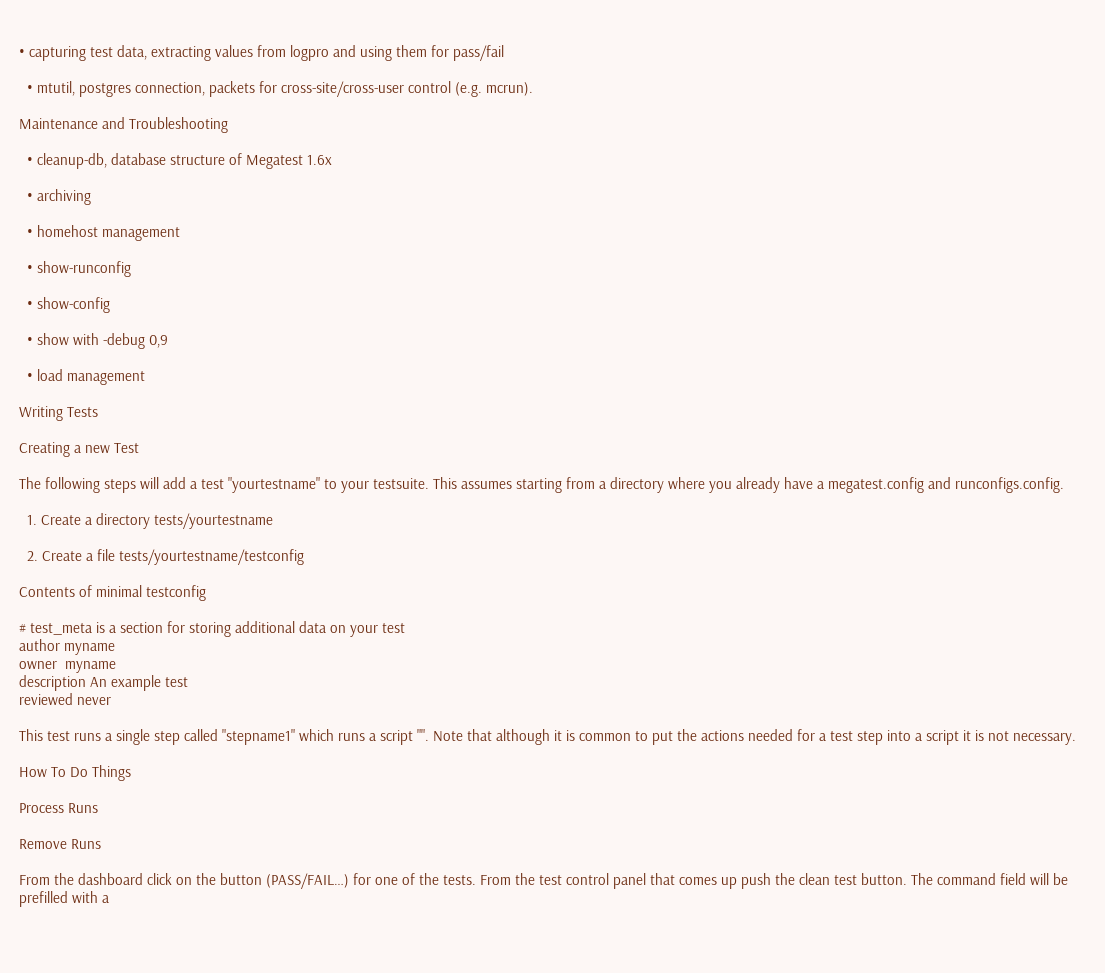• capturing test data, extracting values from logpro and using them for pass/fail

  • mtutil, postgres connection, packets for cross-site/cross-user control (e.g. mcrun).

Maintenance and Troubleshooting

  • cleanup-db, database structure of Megatest 1.6x

  • archiving

  • homehost management

  • show-runconfig

  • show-config

  • show with -debug 0,9

  • load management

Writing Tests

Creating a new Test

The following steps will add a test "yourtestname" to your testsuite. This assumes starting from a directory where you already have a megatest.config and runconfigs.config.

  1. Create a directory tests/yourtestname

  2. Create a file tests/yourtestname/testconfig

Contents of minimal testconfig

# test_meta is a section for storing additional data on your test
author myname
owner  myname
description An example test
reviewed never

This test runs a single step called "stepname1" which runs a script "". Note that although it is common to put the actions needed for a test step into a script it is not necessary.

How To Do Things

Process Runs

Remove Runs

From the dashboard click on the button (PASS/FAIL…) for one of the tests. From the test control panel that comes up push the clean test button. The command field will be prefilled with a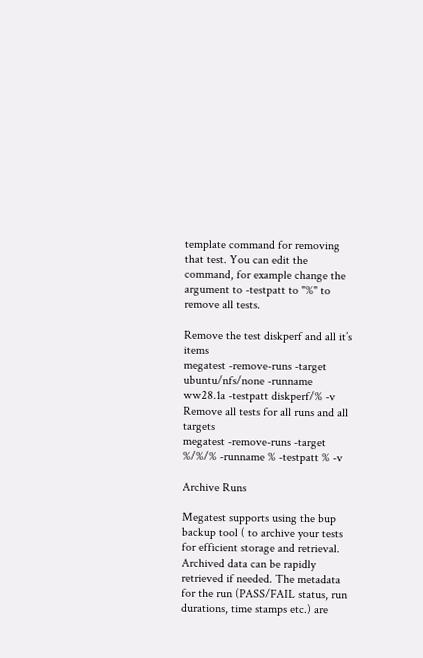template command for removing that test. You can edit the command, for example change the argument to -testpatt to "%" to remove all tests.

Remove the test diskperf and all it’s items
megatest -remove-runs -target ubuntu/nfs/none -runname ww28.1a -testpatt diskperf/% -v
Remove all tests for all runs and all targets
megatest -remove-runs -target %/%/% -runname % -testpatt % -v

Archive Runs

Megatest supports using the bup backup tool ( to archive your tests for efficient storage and retrieval. Archived data can be rapidly retrieved if needed. The metadata for the run (PASS/FAIL status, run durations, time stamps etc.) are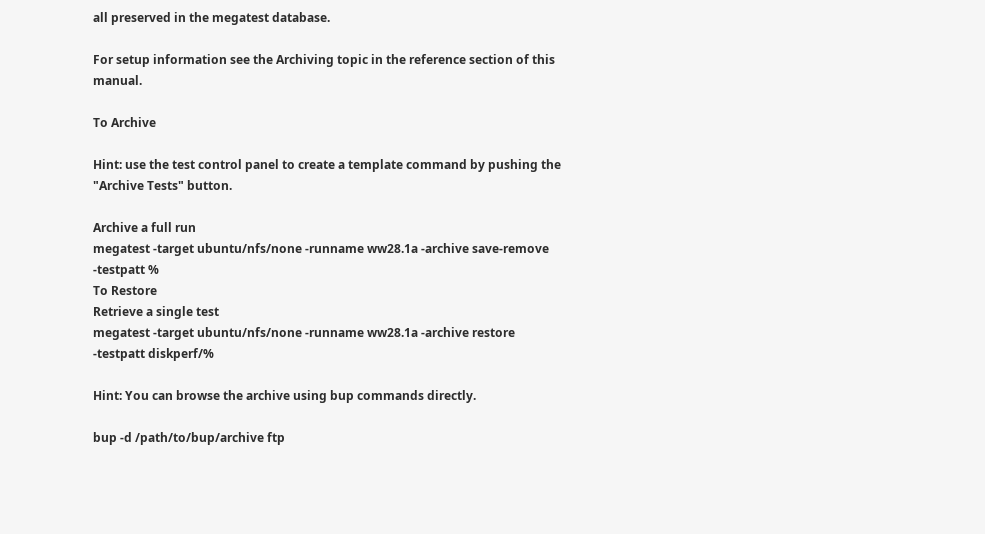all preserved in the megatest database.

For setup information see the Archiving topic in the reference section of this manual.

To Archive

Hint: use the test control panel to create a template command by pushing the "Archive Tests" button.

Archive a full run
megatest -target ubuntu/nfs/none -runname ww28.1a -archive save-remove -testpatt %
To Restore
Retrieve a single test
megatest -target ubuntu/nfs/none -runname ww28.1a -archive restore -testpatt diskperf/%

Hint: You can browse the archive using bup commands directly.

bup -d /path/to/bup/archive ftp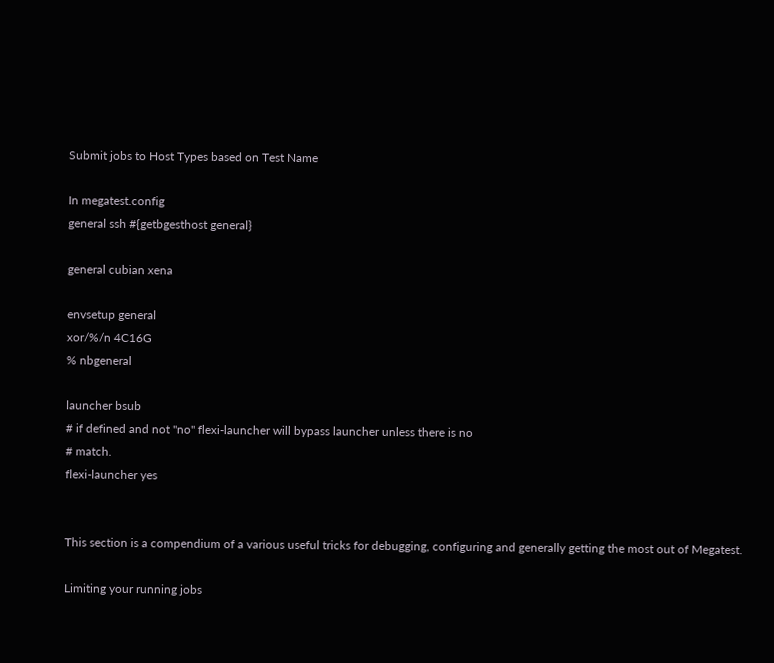Submit jobs to Host Types based on Test Name

In megatest.config
general ssh #{getbgesthost general}

general cubian xena

envsetup general
xor/%/n 4C16G
% nbgeneral

launcher bsub
# if defined and not "no" flexi-launcher will bypass launcher unless there is no
# match.
flexi-launcher yes


This section is a compendium of a various useful tricks for debugging, configuring and generally getting the most out of Megatest.

Limiting your running jobs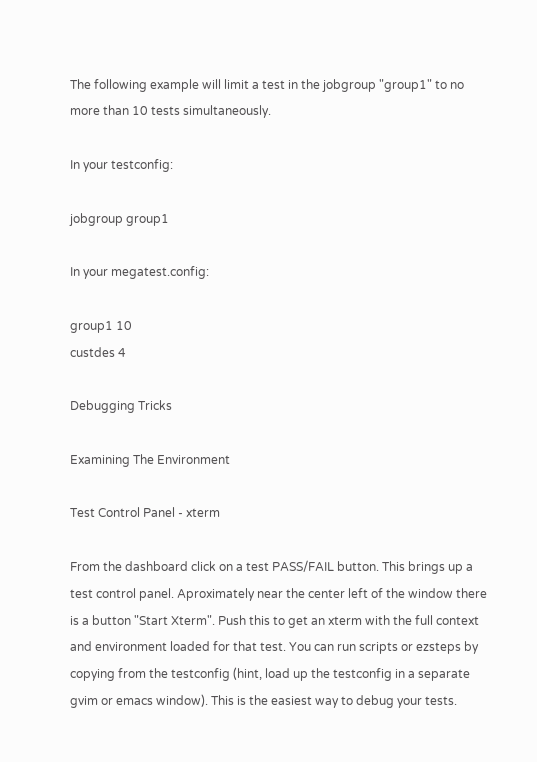The following example will limit a test in the jobgroup "group1" to no more than 10 tests simultaneously.

In your testconfig:

jobgroup group1

In your megatest.config:

group1 10
custdes 4

Debugging Tricks

Examining The Environment

Test Control Panel - xterm

From the dashboard click on a test PASS/FAIL button. This brings up a test control panel. Aproximately near the center left of the window there is a button "Start Xterm". Push this to get an xterm with the full context and environment loaded for that test. You can run scripts or ezsteps by copying from the testconfig (hint, load up the testconfig in a separate gvim or emacs window). This is the easiest way to debug your tests.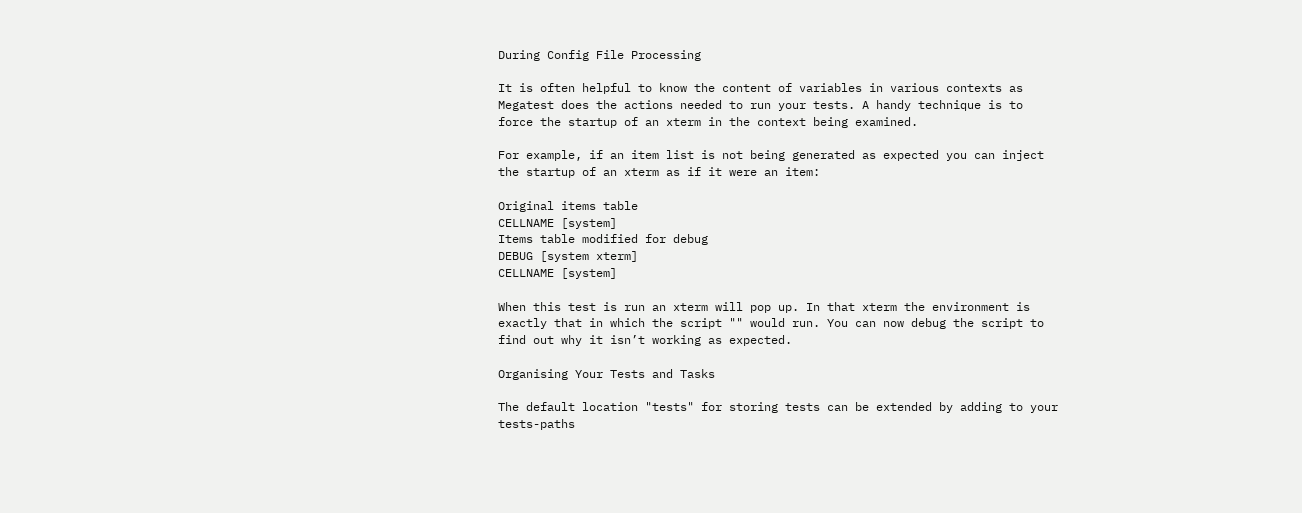During Config File Processing

It is often helpful to know the content of variables in various contexts as Megatest does the actions needed to run your tests. A handy technique is to force the startup of an xterm in the context being examined.

For example, if an item list is not being generated as expected you can inject the startup of an xterm as if it were an item:

Original items table
CELLNAME [system]
Items table modified for debug
DEBUG [system xterm]
CELLNAME [system]

When this test is run an xterm will pop up. In that xterm the environment is exactly that in which the script "" would run. You can now debug the script to find out why it isn’t working as expected.

Organising Your Tests and Tasks

The default location "tests" for storing tests can be extended by adding to your tests-paths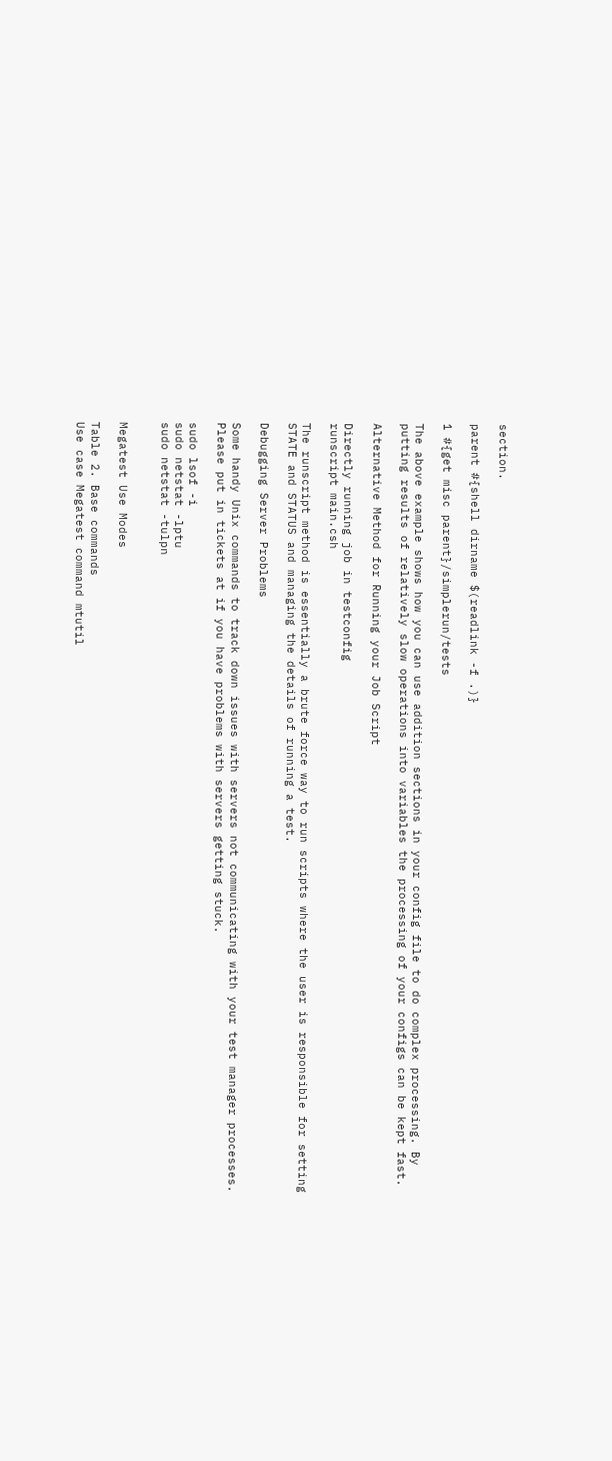section.

parent #{shell dirname $(readlink -f .)}

1 #{get misc parent}/simplerun/tests

The above example shows how you can use addition sections in your config file to do complex processing. By putting results of relatively slow operations into variables the processing of your configs can be kept fast.

Alternative Method for Running your Job Script

Directly running job in testconfig
runscript main.csh

The runscript method is essentially a brute force way to run scripts where the user is responsible for setting STATE and STATUS and managing the details of running a test.

Debugging Server Problems

Some handy Unix commands to track down issues with servers not communicating with your test manager processes. Please put in tickets at if you have problems with servers getting stuck.

sudo lsof -i
sudo netstat -lptu
sudo netstat -tulpn


Megatest Use Modes

Table 2. Base commands
Use case Megatest command mtutil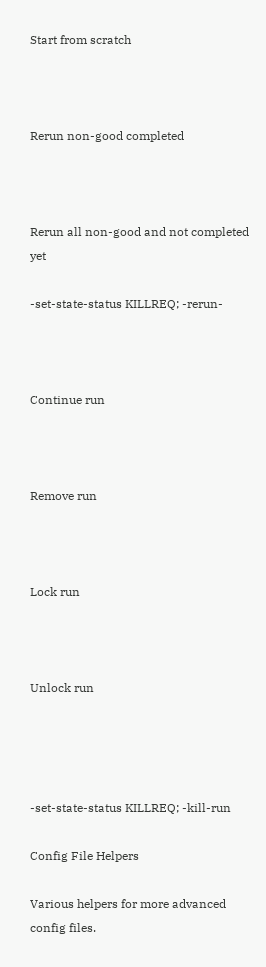Start from scratch



Rerun non-good completed



Rerun all non-good and not completed yet

-set-state-status KILLREQ; -rerun-



Continue run



Remove run



Lock run



Unlock run




-set-state-status KILLREQ; -kill-run

Config File Helpers

Various helpers for more advanced config files.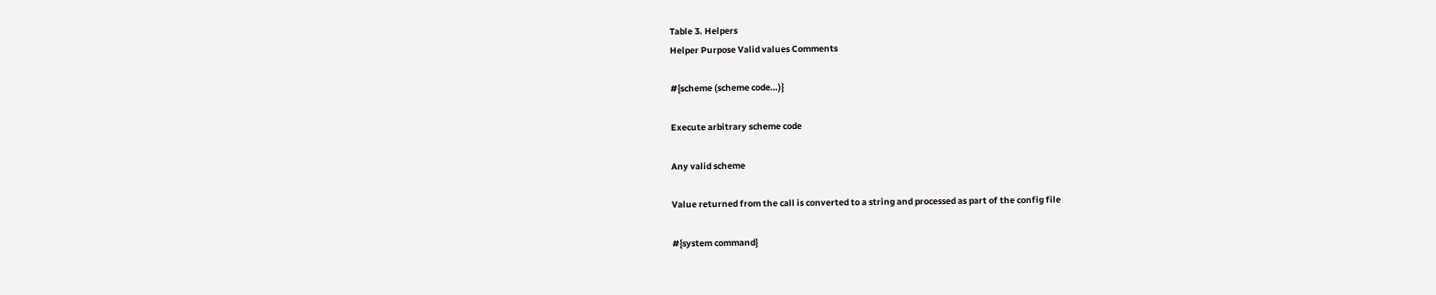Table 3. Helpers
Helper Purpose Valid values Comments

#{scheme (scheme code…)}

Execute arbitrary scheme code

Any valid scheme

Value returned from the call is converted to a string and processed as part of the config file

#{system command}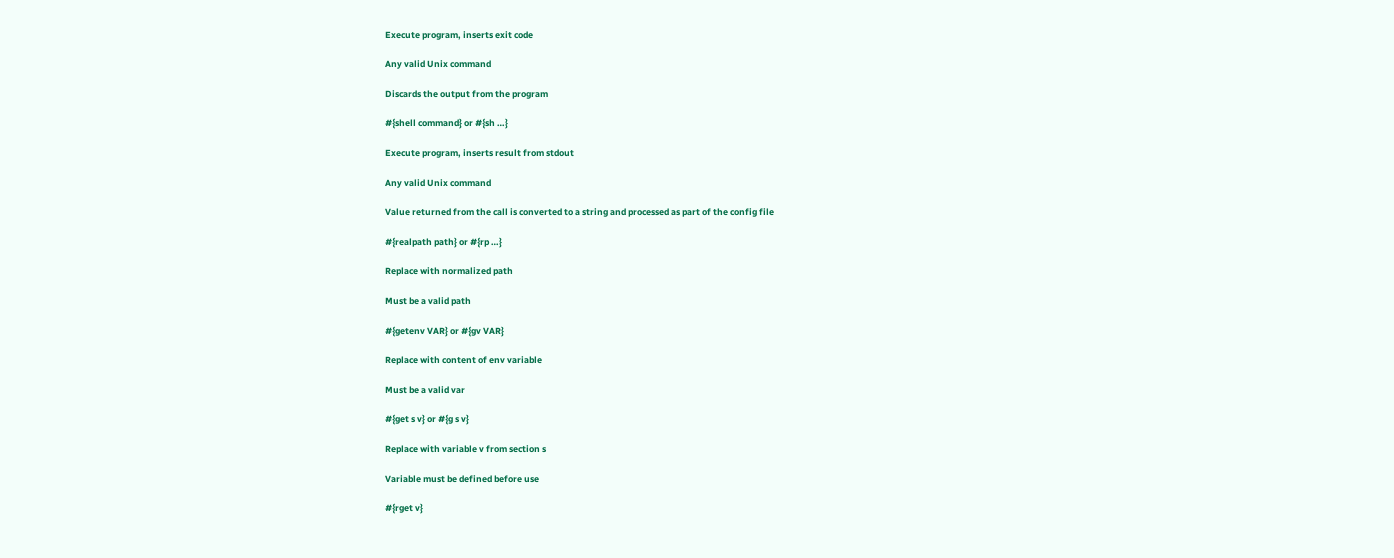Execute program, inserts exit code

Any valid Unix command

Discards the output from the program

#{shell command} or #{sh …}

Execute program, inserts result from stdout

Any valid Unix command

Value returned from the call is converted to a string and processed as part of the config file

#{realpath path} or #{rp …}

Replace with normalized path

Must be a valid path

#{getenv VAR} or #{gv VAR}

Replace with content of env variable

Must be a valid var

#{get s v} or #{g s v}

Replace with variable v from section s

Variable must be defined before use

#{rget v}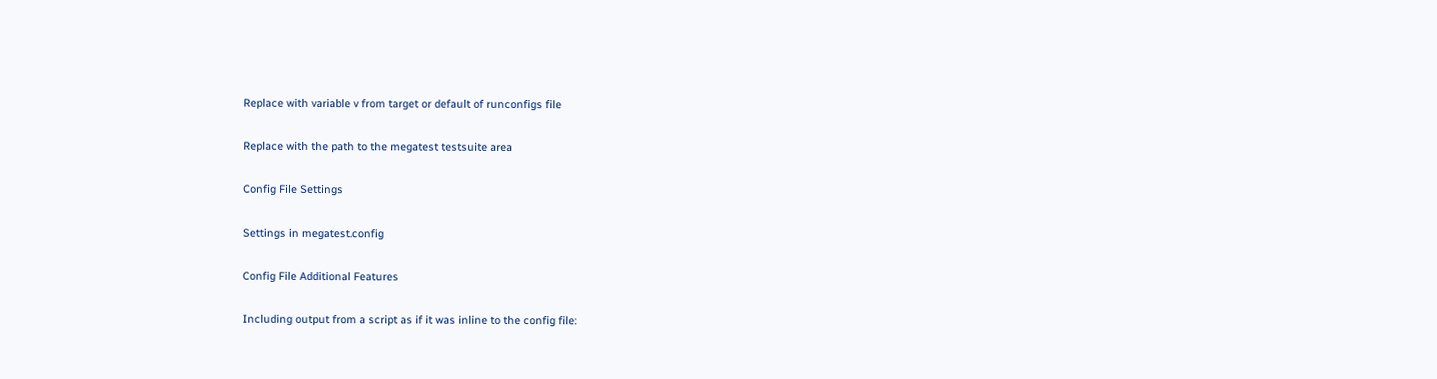Replace with variable v from target or default of runconfigs file

Replace with the path to the megatest testsuite area

Config File Settings

Settings in megatest.config

Config File Additional Features

Including output from a script as if it was inline to the config file: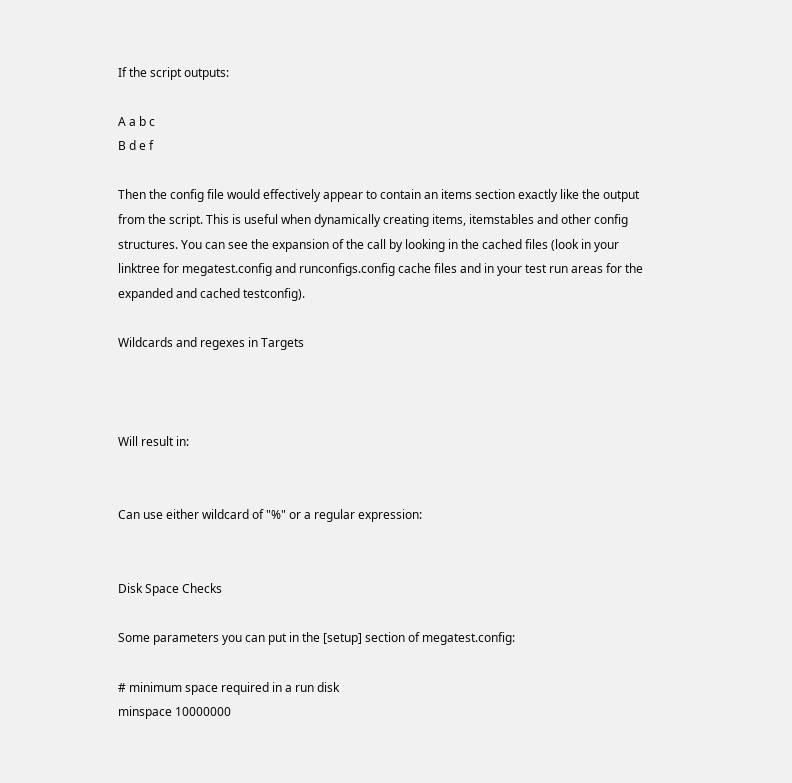If the script outputs:

A a b c
B d e f

Then the config file would effectively appear to contain an items section exactly like the output from the script. This is useful when dynamically creating items, itemstables and other config structures. You can see the expansion of the call by looking in the cached files (look in your linktree for megatest.config and runconfigs.config cache files and in your test run areas for the expanded and cached testconfig).

Wildcards and regexes in Targets



Will result in:


Can use either wildcard of "%" or a regular expression:


Disk Space Checks

Some parameters you can put in the [setup] section of megatest.config:

# minimum space required in a run disk
minspace 10000000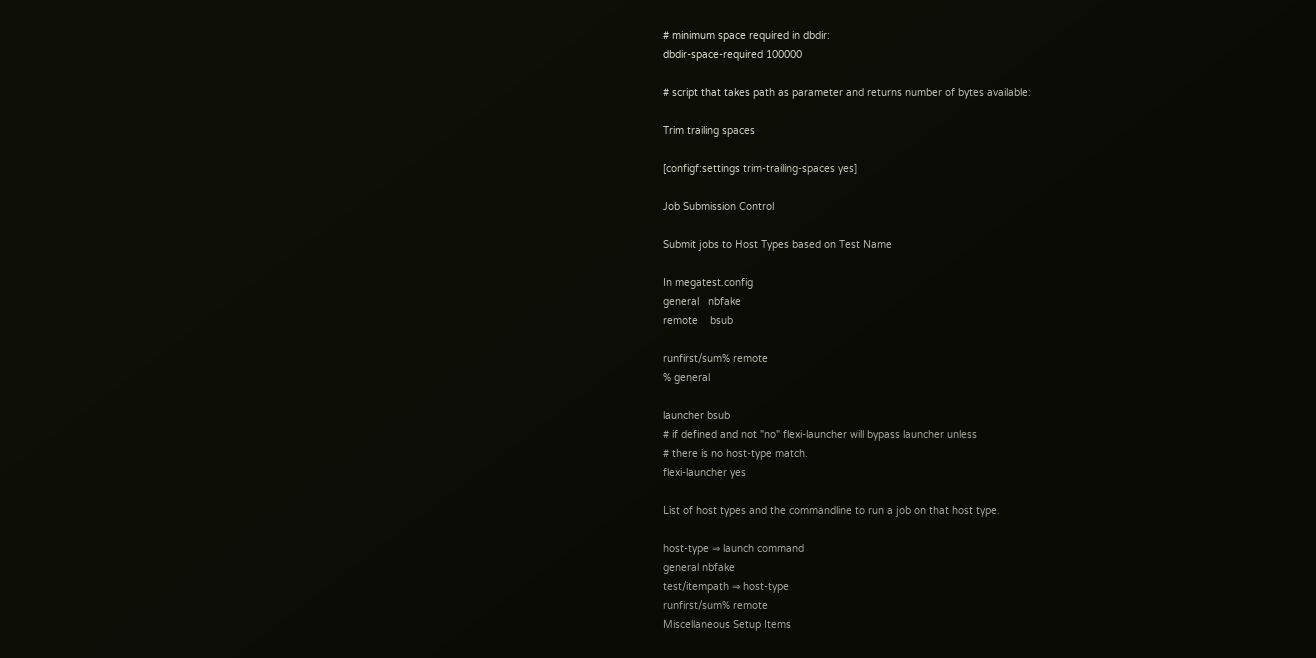# minimum space required in dbdir:
dbdir-space-required 100000

# script that takes path as parameter and returns number of bytes available:

Trim trailing spaces

[configf:settings trim-trailing-spaces yes]

Job Submission Control

Submit jobs to Host Types based on Test Name

In megatest.config
general   nbfake
remote    bsub

runfirst/sum% remote
% general

launcher bsub
# if defined and not "no" flexi-launcher will bypass launcher unless
# there is no host-type match.
flexi-launcher yes

List of host types and the commandline to run a job on that host type.

host-type ⇒ launch command
general nbfake
test/itempath ⇒ host-type
runfirst/sum% remote
Miscellaneous Setup Items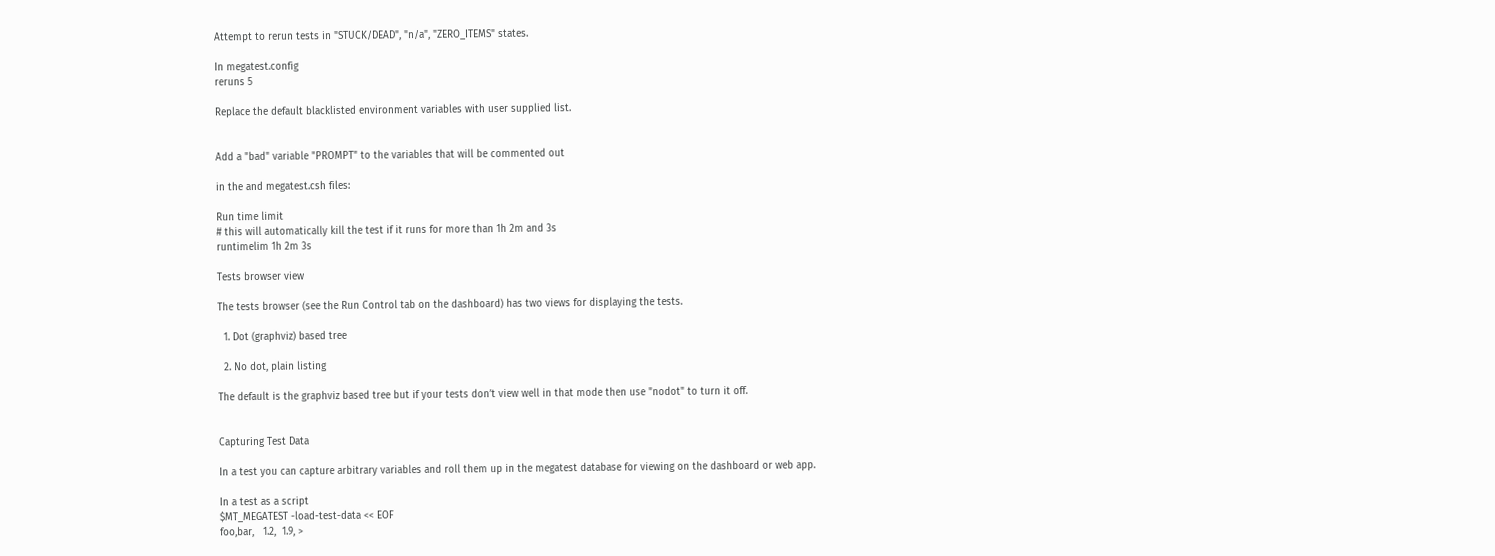Attempt to rerun tests in "STUCK/DEAD", "n/a", "ZERO_ITEMS" states.

In megatest.config
reruns 5

Replace the default blacklisted environment variables with user supplied list.


Add a "bad" variable "PROMPT" to the variables that will be commented out

in the and megatest.csh files:

Run time limit
# this will automatically kill the test if it runs for more than 1h 2m and 3s
runtimelim 1h 2m 3s

Tests browser view

The tests browser (see the Run Control tab on the dashboard) has two views for displaying the tests.

  1. Dot (graphviz) based tree

  2. No dot, plain listing

The default is the graphviz based tree but if your tests don’t view well in that mode then use "nodot" to turn it off.


Capturing Test Data

In a test you can capture arbitrary variables and roll them up in the megatest database for viewing on the dashboard or web app.

In a test as a script
$MT_MEGATEST -load-test-data << EOF
foo,bar,   1.2,  1.9, >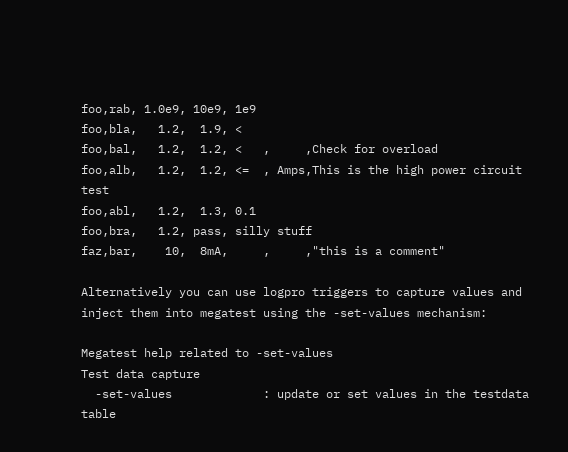foo,rab, 1.0e9, 10e9, 1e9
foo,bla,   1.2,  1.9, <
foo,bal,   1.2,  1.2, <   ,     ,Check for overload
foo,alb,   1.2,  1.2, <=  , Amps,This is the high power circuit test
foo,abl,   1.2,  1.3, 0.1
foo,bra,   1.2, pass, silly stuff
faz,bar,    10,  8mA,     ,     ,"this is a comment"

Alternatively you can use logpro triggers to capture values and inject them into megatest using the -set-values mechanism:

Megatest help related to -set-values
Test data capture
  -set-values             : update or set values in the testdata table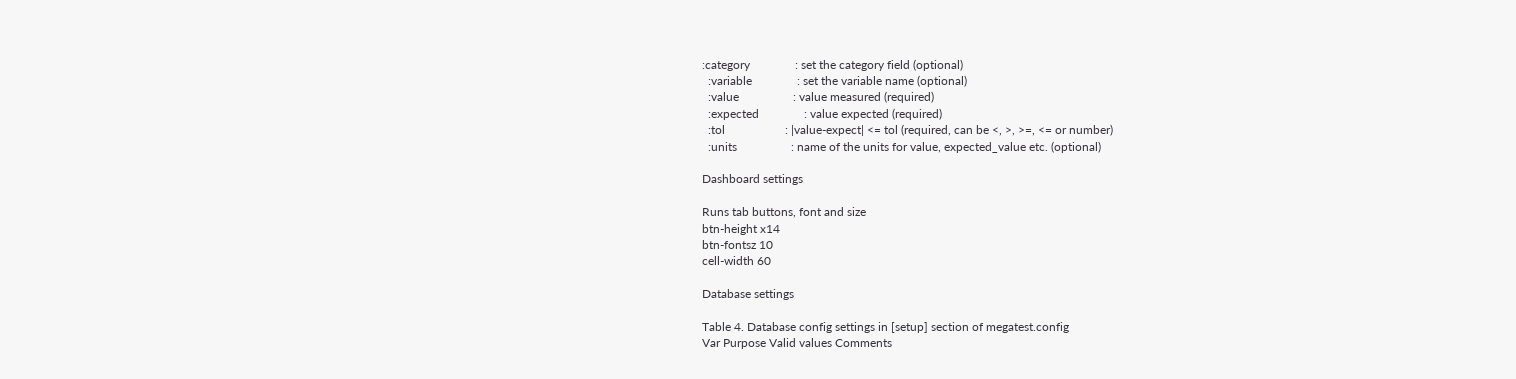:category               : set the category field (optional)
  :variable               : set the variable name (optional)
  :value                  : value measured (required)
  :expected               : value expected (required)
  :tol                    : |value-expect| <= tol (required, can be <, >, >=, <= or number)
  :units                  : name of the units for value, expected_value etc. (optional)

Dashboard settings

Runs tab buttons, font and size
btn-height x14
btn-fontsz 10
cell-width 60

Database settings

Table 4. Database config settings in [setup] section of megatest.config
Var Purpose Valid values Comments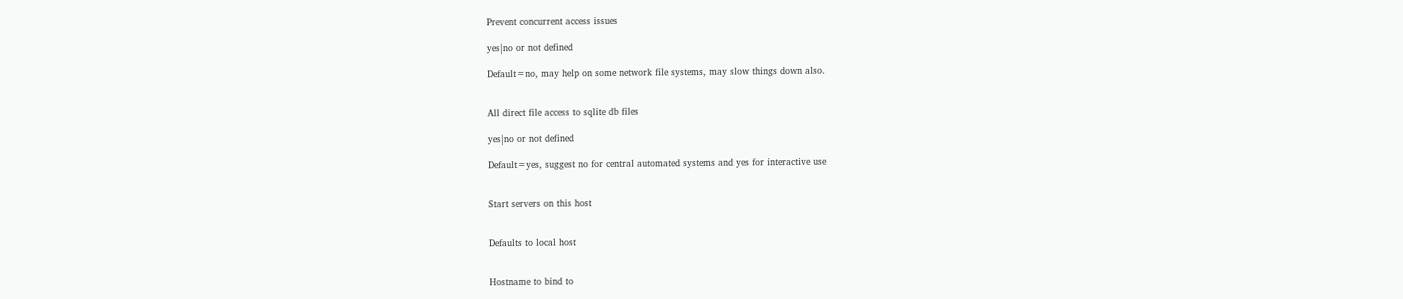Prevent concurrent access issues

yes|no or not defined

Default=no, may help on some network file systems, may slow things down also.


All direct file access to sqlite db files

yes|no or not defined

Default=yes, suggest no for central automated systems and yes for interactive use


Start servers on this host


Defaults to local host


Hostname to bind to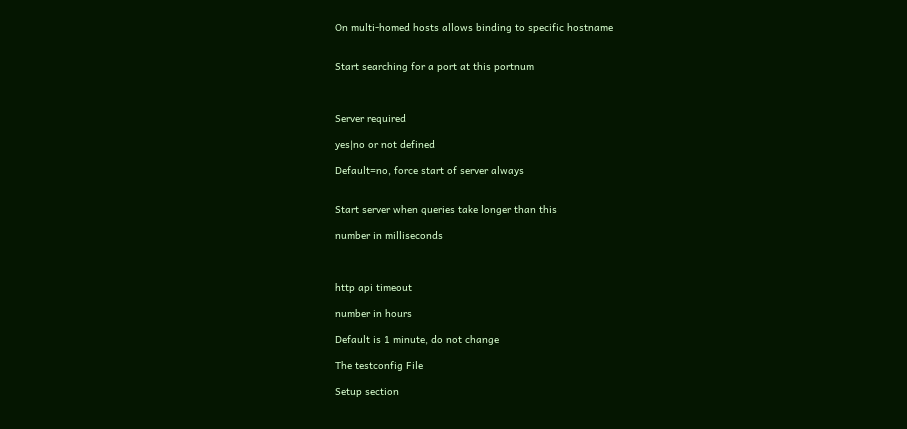On multi-homed hosts allows binding to specific hostname


Start searching for a port at this portnum



Server required

yes|no or not defined

Default=no, force start of server always


Start server when queries take longer than this

number in milliseconds



http api timeout

number in hours

Default is 1 minute, do not change

The testconfig File

Setup section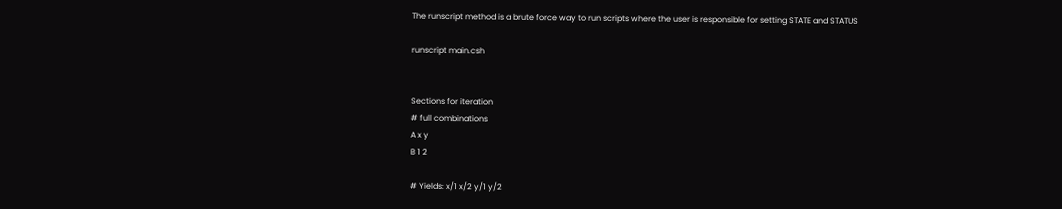The runscript method is a brute force way to run scripts where the user is responsible for setting STATE and STATUS

runscript main.csh


Sections for iteration
# full combinations
A x y
B 1 2

# Yields: x/1 x/2 y/1 y/2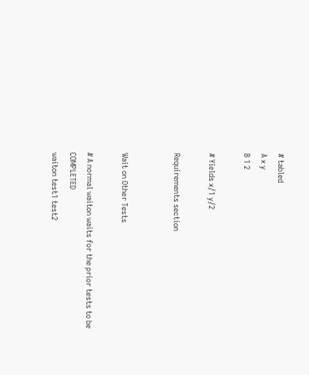# tabled
A x y
B 1 2

# Yields x/1 y/2

Requirements section


Wait on Other Tests

# A normal waiton waits for the prior tests to be COMPLETED
waiton test1 test2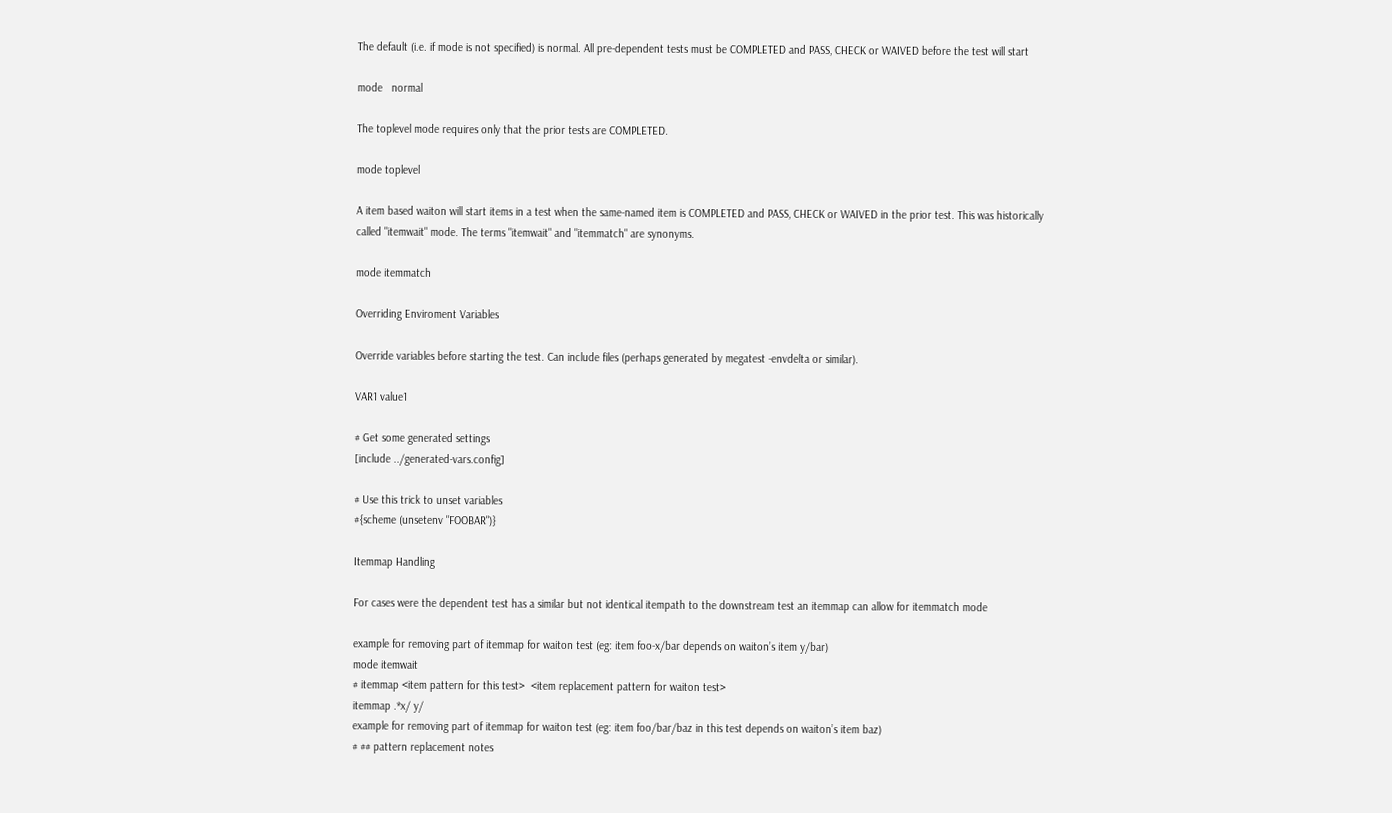The default (i.e. if mode is not specified) is normal. All pre-dependent tests must be COMPLETED and PASS, CHECK or WAIVED before the test will start

mode   normal

The toplevel mode requires only that the prior tests are COMPLETED.

mode toplevel

A item based waiton will start items in a test when the same-named item is COMPLETED and PASS, CHECK or WAIVED in the prior test. This was historically called "itemwait" mode. The terms "itemwait" and "itemmatch" are synonyms.

mode itemmatch

Overriding Enviroment Variables

Override variables before starting the test. Can include files (perhaps generated by megatest -envdelta or similar).

VAR1 value1

# Get some generated settings
[include ../generated-vars.config]

# Use this trick to unset variables
#{scheme (unsetenv "FOOBAR")}

Itemmap Handling

For cases were the dependent test has a similar but not identical itempath to the downstream test an itemmap can allow for itemmatch mode

example for removing part of itemmap for waiton test (eg: item foo-x/bar depends on waiton’s item y/bar)
mode itemwait
# itemmap <item pattern for this test>  <item replacement pattern for waiton test>
itemmap .*x/ y/
example for removing part of itemmap for waiton test (eg: item foo/bar/baz in this test depends on waiton’s item baz)
# ## pattern replacement notes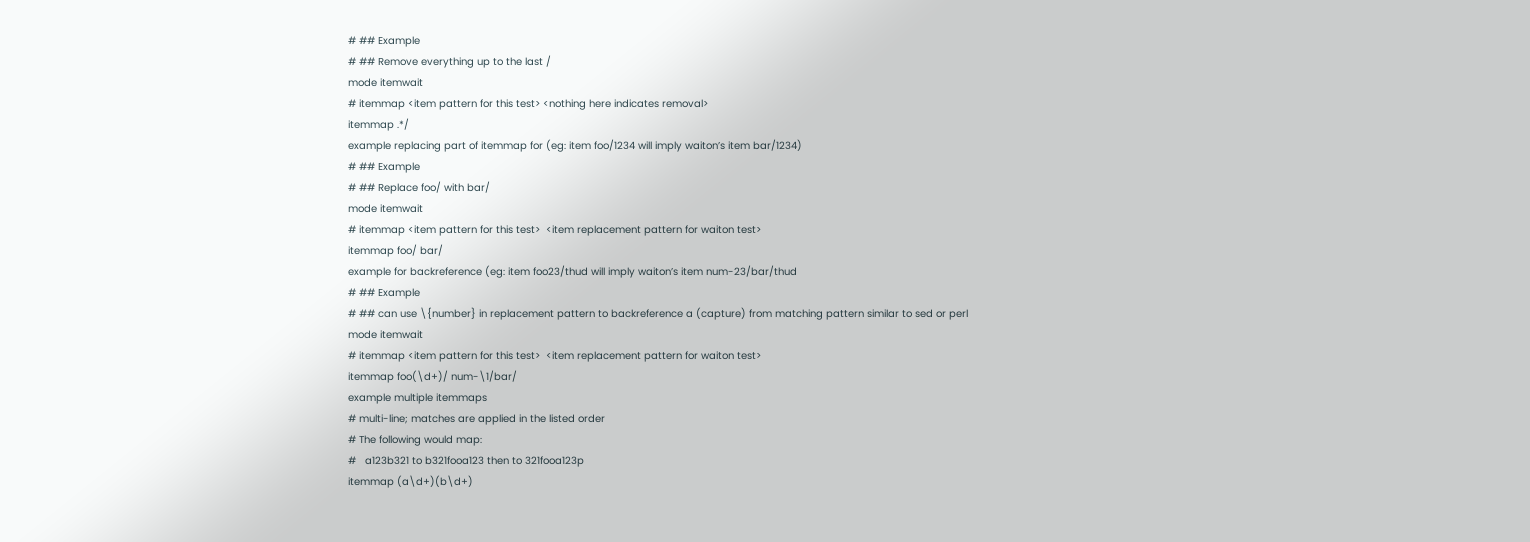# ## Example
# ## Remove everything up to the last /
mode itemwait
# itemmap <item pattern for this test> <nothing here indicates removal>
itemmap .*/
example replacing part of itemmap for (eg: item foo/1234 will imply waiton’s item bar/1234)
# ## Example
# ## Replace foo/ with bar/
mode itemwait
# itemmap <item pattern for this test>  <item replacement pattern for waiton test>
itemmap foo/ bar/
example for backreference (eg: item foo23/thud will imply waiton’s item num-23/bar/thud
# ## Example
# ## can use \{number} in replacement pattern to backreference a (capture) from matching pattern similar to sed or perl
mode itemwait
# itemmap <item pattern for this test>  <item replacement pattern for waiton test>
itemmap foo(\d+)/ num-\1/bar/
example multiple itemmaps
# multi-line; matches are applied in the listed order
# The following would map:
#   a123b321 to b321fooa123 then to 321fooa123p
itemmap (a\d+)(b\d+)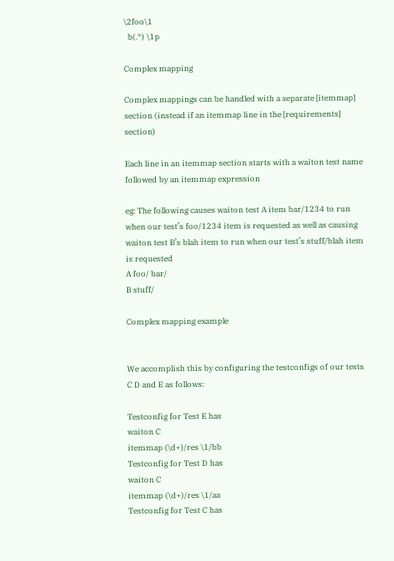\2foo\1
  b(.*) \1p

Complex mapping

Complex mappings can be handled with a separate [itemmap] section (instead if an itemmap line in the [requirements] section)

Each line in an itemmap section starts with a waiton test name followed by an itemmap expression

eg: The following causes waiton test A item bar/1234 to run when our test’s foo/1234 item is requested as well as causing waiton test B’s blah item to run when our test’s stuff/blah item is requested
A foo/ bar/
B stuff/

Complex mapping example


We accomplish this by configuring the testconfigs of our tests C D and E as follows:

Testconfig for Test E has
waiton C
itemmap (\d+)/res \1/bb
Testconfig for Test D has
waiton C
itemmap (\d+)/res \1/aa
Testconfig for Test C has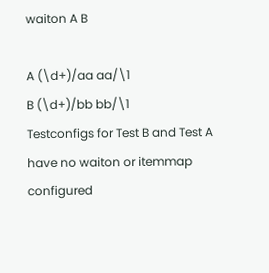waiton A B

A (\d+)/aa aa/\1
B (\d+)/bb bb/\1
Testconfigs for Test B and Test A have no waiton or itemmap configured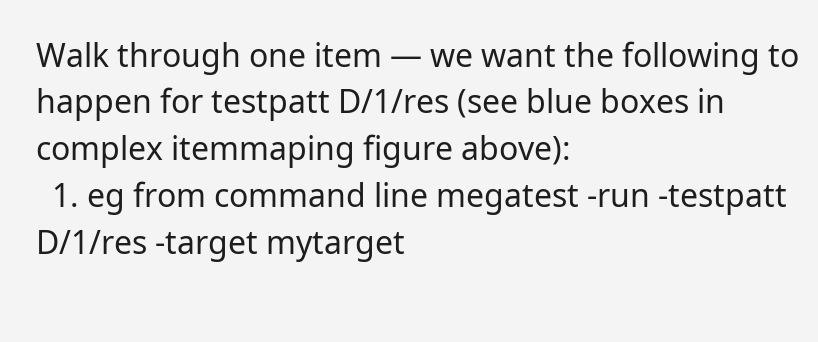Walk through one item — we want the following to happen for testpatt D/1/res (see blue boxes in complex itemmaping figure above):
  1. eg from command line megatest -run -testpatt D/1/res -target mytarget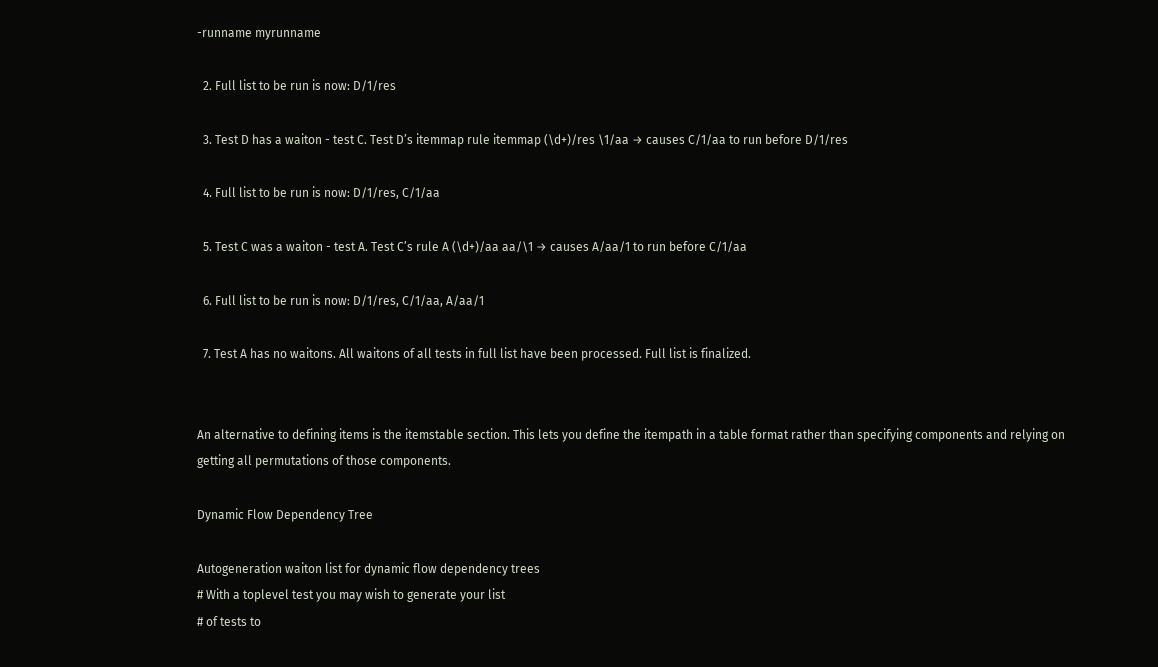-runname myrunname

  2. Full list to be run is now: D/1/res

  3. Test D has a waiton - test C. Test D’s itemmap rule itemmap (\d+)/res \1/aa → causes C/1/aa to run before D/1/res

  4. Full list to be run is now: D/1/res, C/1/aa

  5. Test C was a waiton - test A. Test C’s rule A (\d+)/aa aa/\1 → causes A/aa/1 to run before C/1/aa

  6. Full list to be run is now: D/1/res, C/1/aa, A/aa/1

  7. Test A has no waitons. All waitons of all tests in full list have been processed. Full list is finalized.


An alternative to defining items is the itemstable section. This lets you define the itempath in a table format rather than specifying components and relying on getting all permutations of those components.

Dynamic Flow Dependency Tree

Autogeneration waiton list for dynamic flow dependency trees
# With a toplevel test you may wish to generate your list
# of tests to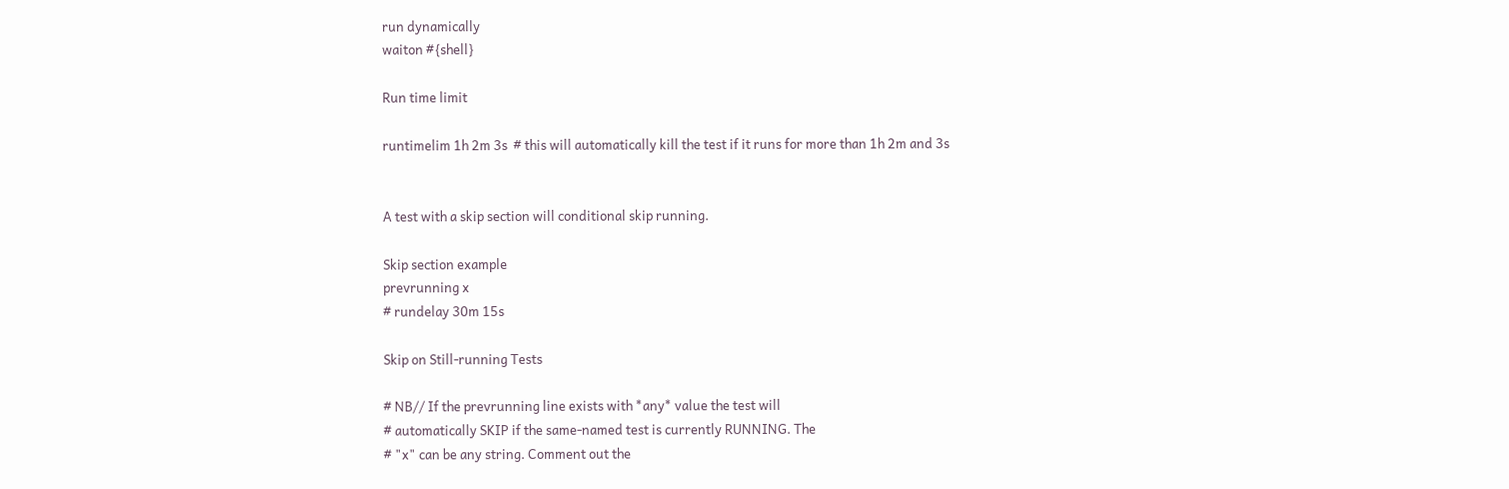run dynamically
waiton #{shell}

Run time limit

runtimelim 1h 2m 3s  # this will automatically kill the test if it runs for more than 1h 2m and 3s


A test with a skip section will conditional skip running.

Skip section example
prevrunning x
# rundelay 30m 15s

Skip on Still-running Tests

# NB// If the prevrunning line exists with *any* value the test will
# automatically SKIP if the same-named test is currently RUNNING. The
# "x" can be any string. Comment out the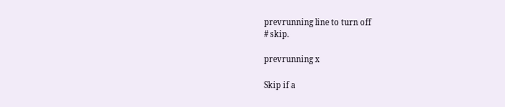prevrunning line to turn off
# skip.

prevrunning x

Skip if a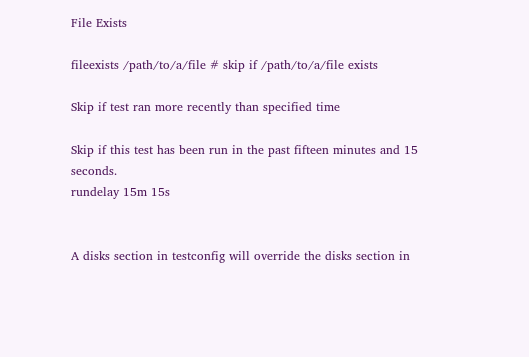File Exists

fileexists /path/to/a/file # skip if /path/to/a/file exists

Skip if test ran more recently than specified time

Skip if this test has been run in the past fifteen minutes and 15 seconds.
rundelay 15m 15s


A disks section in testconfig will override the disks section in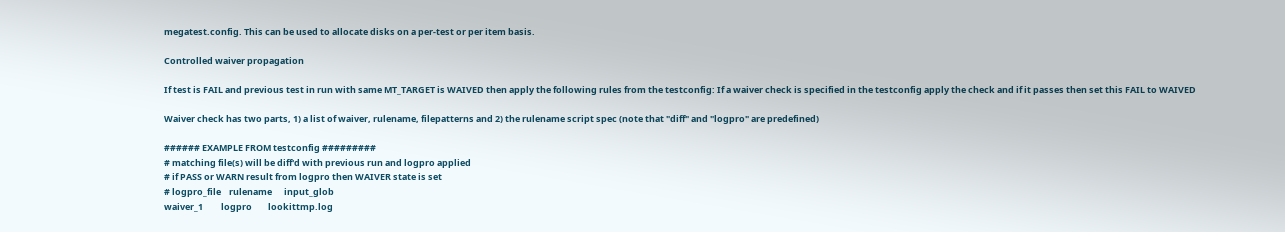megatest.config. This can be used to allocate disks on a per-test or per item basis.

Controlled waiver propagation

If test is FAIL and previous test in run with same MT_TARGET is WAIVED then apply the following rules from the testconfig: If a waiver check is specified in the testconfig apply the check and if it passes then set this FAIL to WAIVED

Waiver check has two parts, 1) a list of waiver, rulename, filepatterns and 2) the rulename script spec (note that "diff" and "logpro" are predefined)

###### EXAMPLE FROM testconfig #########
# matching file(s) will be diff'd with previous run and logpro applied
# if PASS or WARN result from logpro then WAIVER state is set
# logpro_file    rulename      input_glob
waiver_1         logpro        lookittmp.log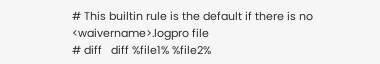# This builtin rule is the default if there is no <waivername>.logpro file
# diff   diff %file1% %file2%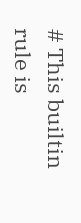# This builtin rule is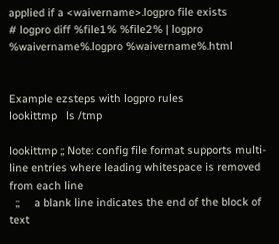applied if a <waivername>.logpro file exists
# logpro diff %file1% %file2% | logpro %waivername%.logpro %waivername%.html


Example ezsteps with logpro rules
lookittmp   ls /tmp

lookittmp ;; Note: config file format supports multi-line entries where leading whitespace is removed from each line
  ;;     a blank line indicates the end of the block of text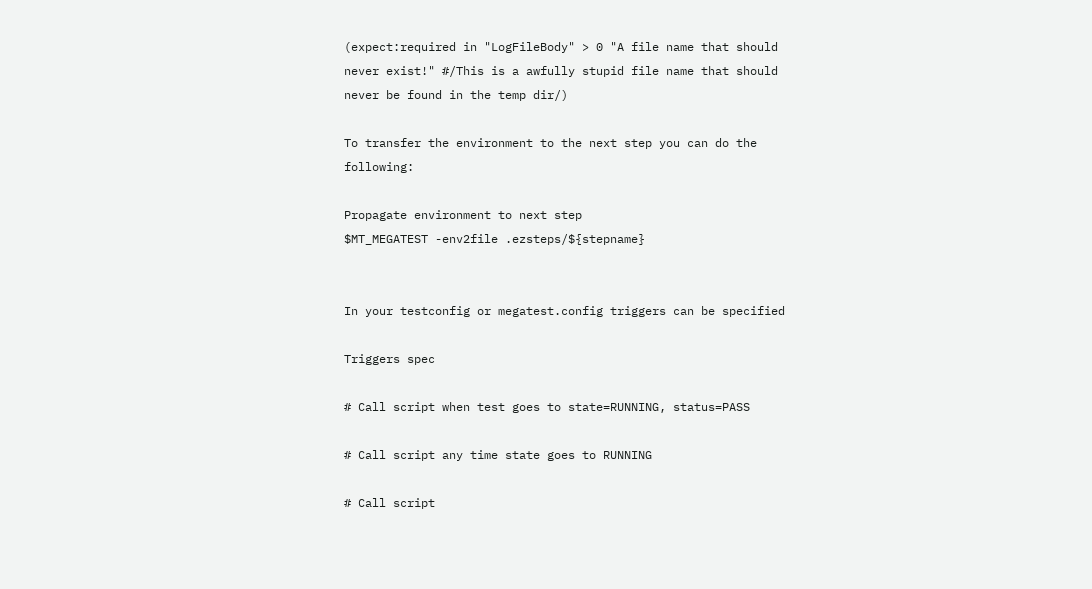(expect:required in "LogFileBody" > 0 "A file name that should never exist!" #/This is a awfully stupid file name that should never be found in the temp dir/)

To transfer the environment to the next step you can do the following:

Propagate environment to next step
$MT_MEGATEST -env2file .ezsteps/${stepname}


In your testconfig or megatest.config triggers can be specified

Triggers spec

# Call script when test goes to state=RUNNING, status=PASS

# Call script any time state goes to RUNNING

# Call script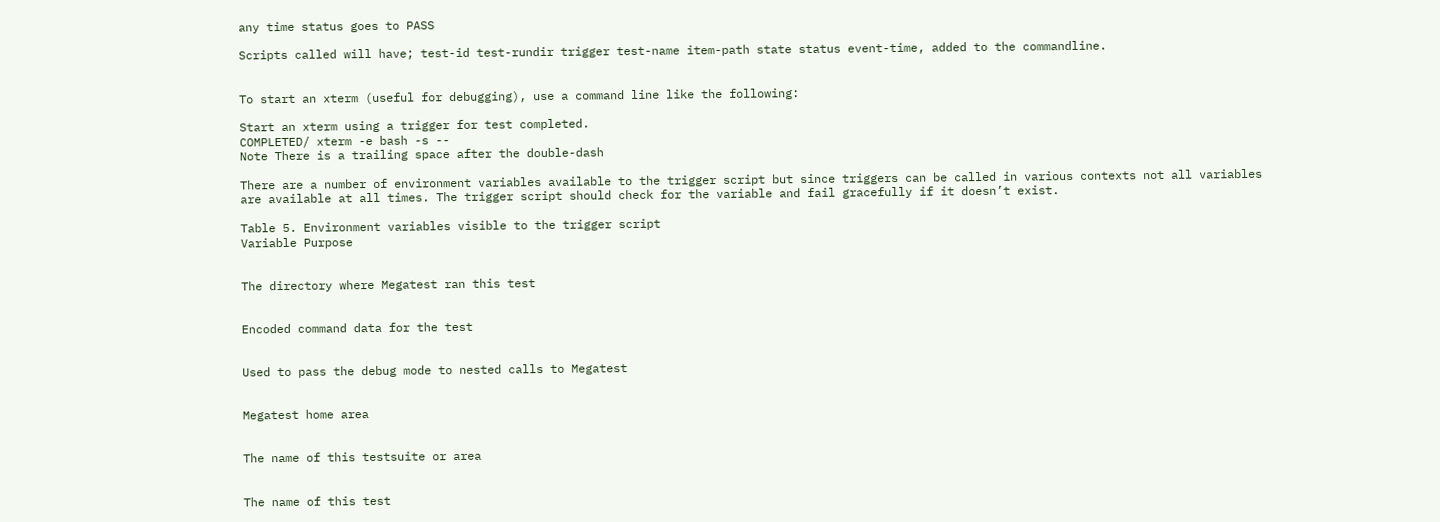any time status goes to PASS

Scripts called will have; test-id test-rundir trigger test-name item-path state status event-time, added to the commandline.


To start an xterm (useful for debugging), use a command line like the following:

Start an xterm using a trigger for test completed.
COMPLETED/ xterm -e bash -s --
Note There is a trailing space after the double-dash

There are a number of environment variables available to the trigger script but since triggers can be called in various contexts not all variables are available at all times. The trigger script should check for the variable and fail gracefully if it doesn’t exist.

Table 5. Environment variables visible to the trigger script
Variable Purpose


The directory where Megatest ran this test


Encoded command data for the test


Used to pass the debug mode to nested calls to Megatest


Megatest home area


The name of this testsuite or area


The name of this test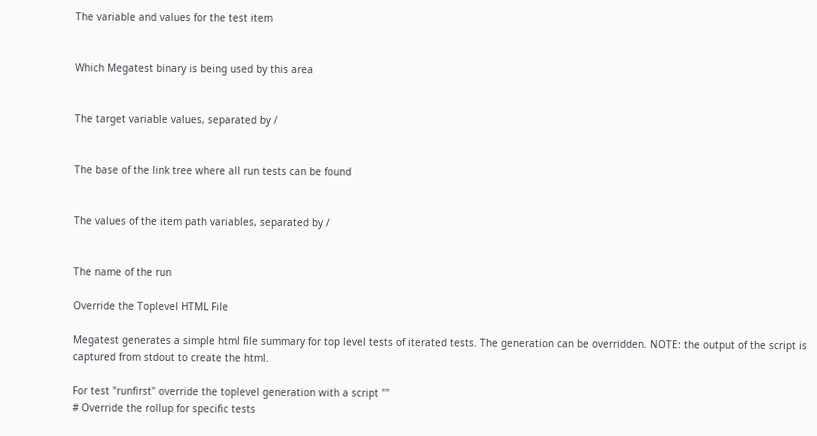The variable and values for the test item


Which Megatest binary is being used by this area


The target variable values, separated by /


The base of the link tree where all run tests can be found


The values of the item path variables, separated by /


The name of the run

Override the Toplevel HTML File

Megatest generates a simple html file summary for top level tests of iterated tests. The generation can be overridden. NOTE: the output of the script is captured from stdout to create the html.

For test "runfirst" override the toplevel generation with a script ""
# Override the rollup for specific tests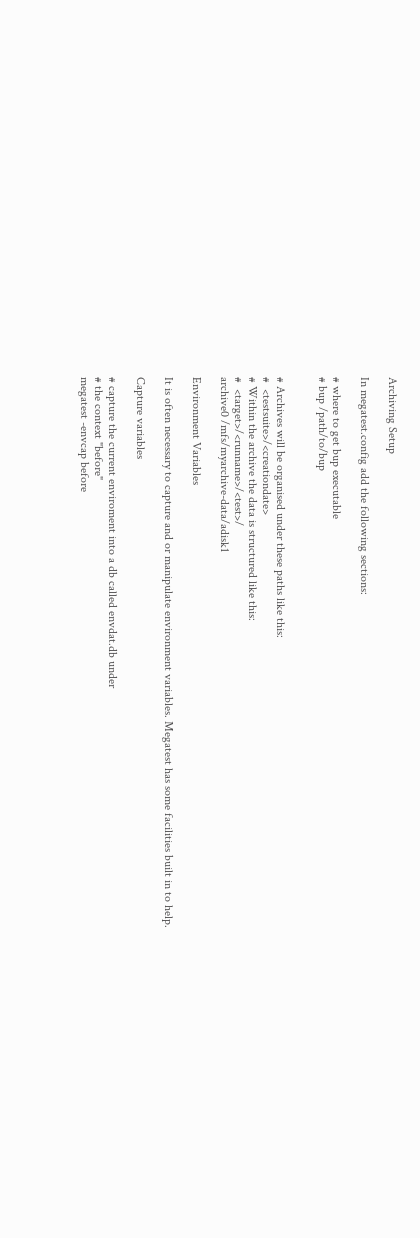Archiving Setup

In megatest.config add the following sections:

# where to get bup executable
# bup /path/to/bup


# Archives will be organised under these paths like this:
#  <testsuite>/<creationdate>
# Within the archive the data is structured like this:
#  <target>/<runname>/<test>/
archive0 /mfs/myarchive-data/adisk1

Environment Variables

It is often necessary to capture and or manipulate environment variables. Megatest has some facilities built in to help.

Capture variables

# capture the current enviroment into a db called envdat.db under
# the context "before"
megatest -envcap before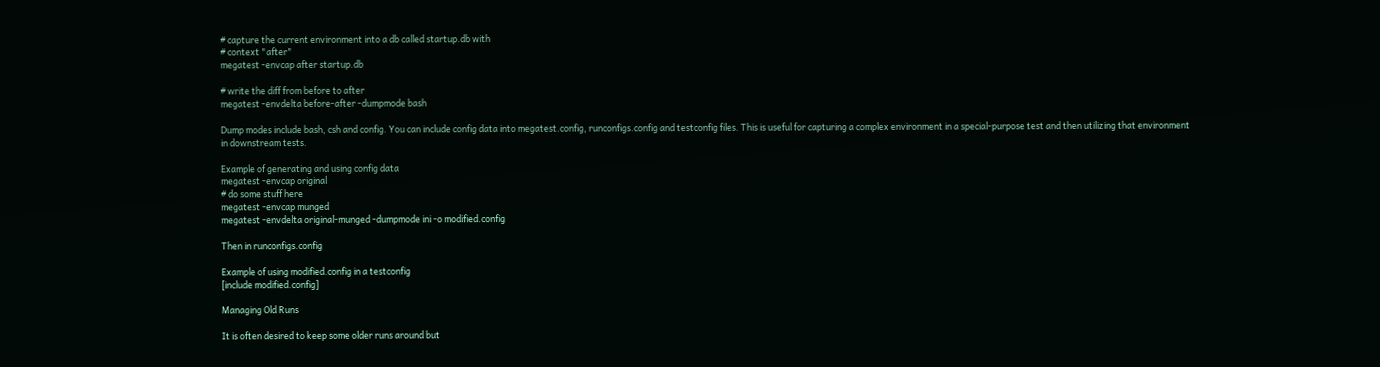# capture the current environment into a db called startup.db with
# context "after"
megatest -envcap after startup.db

# write the diff from before to after
megatest -envdelta before-after -dumpmode bash

Dump modes include bash, csh and config. You can include config data into megatest.config, runconfigs.config and testconfig files. This is useful for capturing a complex environment in a special-purpose test and then utilizing that environment in downstream tests.

Example of generating and using config data
megatest -envcap original
# do some stuff here
megatest -envcap munged
megatest -envdelta original-munged -dumpmode ini -o modified.config

Then in runconfigs.config

Example of using modified.config in a testconfig
[include modified.config]

Managing Old Runs

It is often desired to keep some older runs around but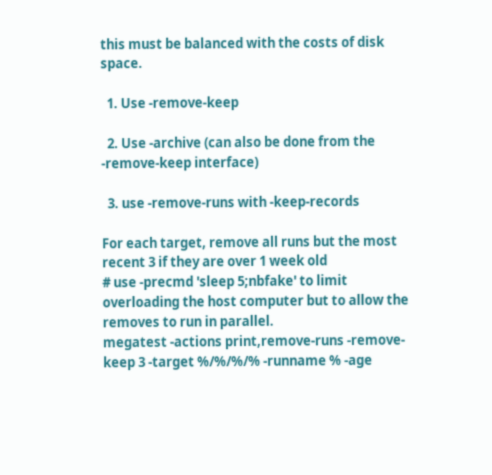this must be balanced with the costs of disk space.

  1. Use -remove-keep

  2. Use -archive (can also be done from the -remove-keep interface)

  3. use -remove-runs with -keep-records

For each target, remove all runs but the most recent 3 if they are over 1 week old
# use -precmd 'sleep 5;nbfake' to limit overloading the host computer but to allow the removes to run in parallel.
megatest -actions print,remove-runs -remove-keep 3 -target %/%/%/% -runname % -age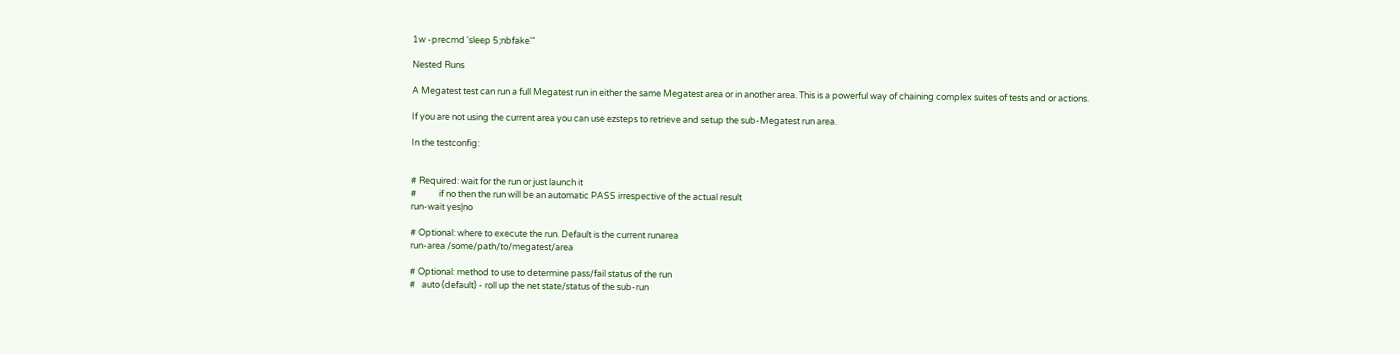1w -precmd 'sleep 5;nbfake'"

Nested Runs

A Megatest test can run a full Megatest run in either the same Megatest area or in another area. This is a powerful way of chaining complex suites of tests and or actions.

If you are not using the current area you can use ezsteps to retrieve and setup the sub-Megatest run area.

In the testconfig:


# Required: wait for the run or just launch it
#           if no then the run will be an automatic PASS irrespective of the actual result
run-wait yes|no

# Optional: where to execute the run. Default is the current runarea
run-area /some/path/to/megatest/area

# Optional: method to use to determine pass/fail status of the run
#   auto (default) - roll up the net state/status of the sub-run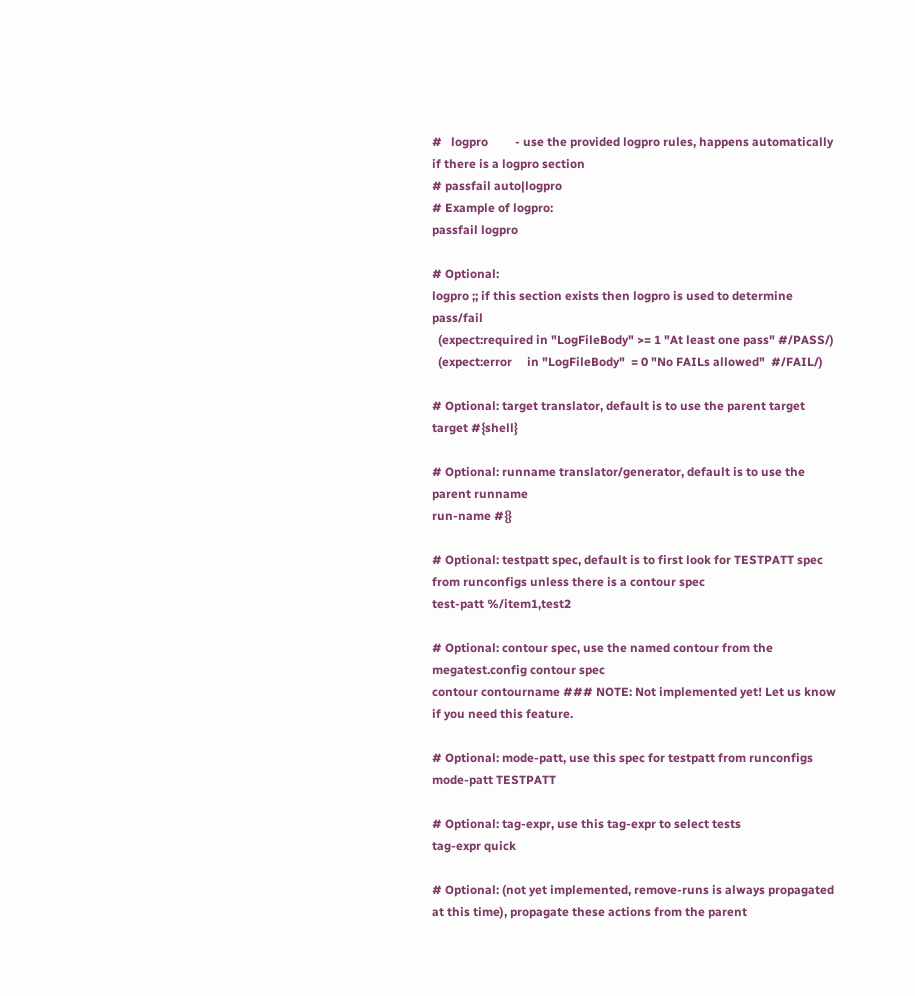#   logpro         - use the provided logpro rules, happens automatically if there is a logpro section
# passfail auto|logpro
# Example of logpro:
passfail logpro

# Optional:
logpro ;; if this section exists then logpro is used to determine pass/fail
  (expect:required in "LogFileBody" >= 1 "At least one pass" #/PASS/)
  (expect:error     in "LogFileBody"  = 0 "No FAILs allowed"  #/FAIL/)

# Optional: target translator, default is to use the parent target
target #{shell}

# Optional: runname translator/generator, default is to use the parent runname
run-name #{}

# Optional: testpatt spec, default is to first look for TESTPATT spec from runconfigs unless there is a contour spec
test-patt %/item1,test2

# Optional: contour spec, use the named contour from the megatest.config contour spec
contour contourname ### NOTE: Not implemented yet! Let us know if you need this feature.

# Optional: mode-patt, use this spec for testpatt from runconfigs
mode-patt TESTPATT

# Optional: tag-expr, use this tag-expr to select tests
tag-expr quick

# Optional: (not yet implemented, remove-runs is always propagated at this time), propagate these actions from the parent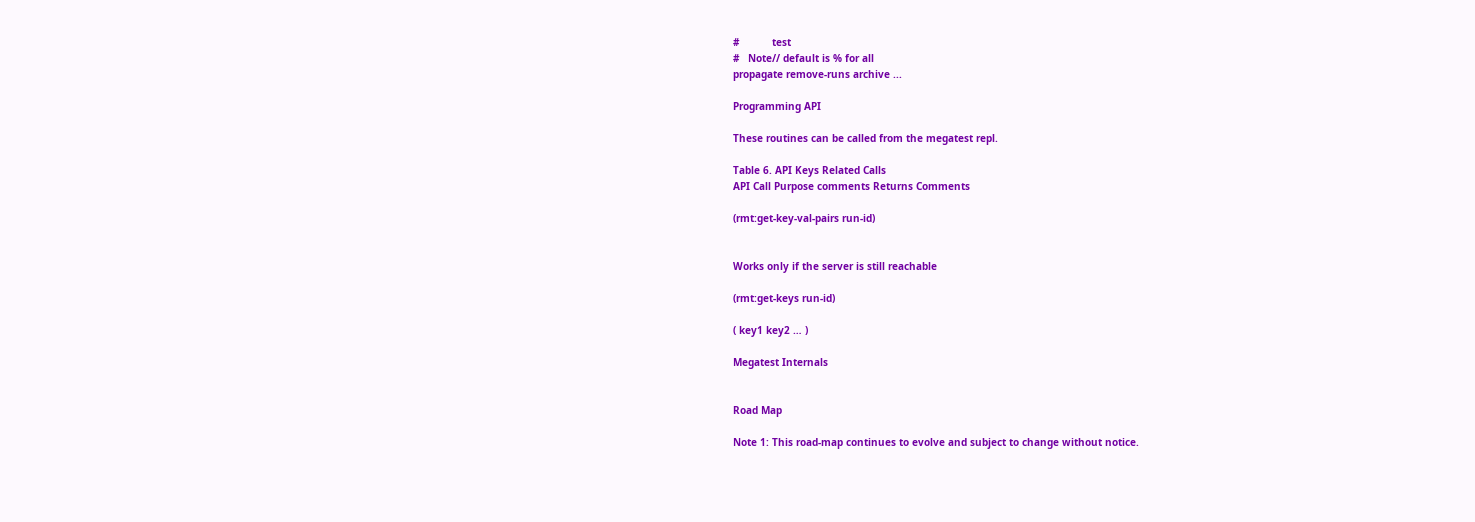#           test
#   Note// default is % for all
propagate remove-runs archive ...

Programming API

These routines can be called from the megatest repl.

Table 6. API Keys Related Calls
API Call Purpose comments Returns Comments

(rmt:get-key-val-pairs run-id)


Works only if the server is still reachable

(rmt:get-keys run-id)

( key1 key2 … )

Megatest Internals


Road Map

Note 1: This road-map continues to evolve and subject to change without notice.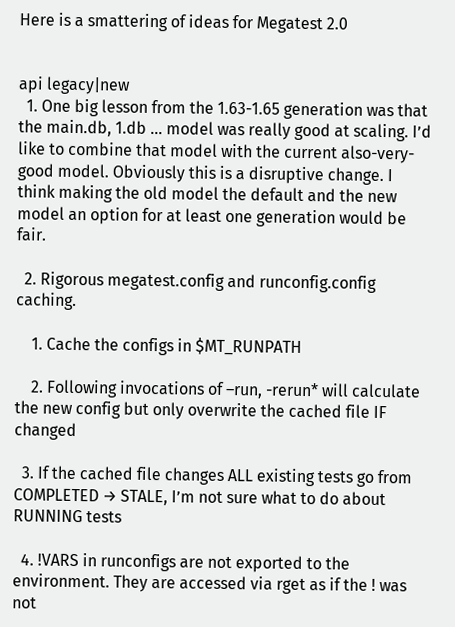Here is a smattering of ideas for Megatest 2.0


api legacy|new
  1. One big lesson from the 1.63-1.65 generation was that the main.db, 1.db … model was really good at scaling. I’d like to combine that model with the current also-very-good model. Obviously this is a disruptive change. I think making the old model the default and the new model an option for at least one generation would be fair.

  2. Rigorous megatest.config and runconfig.config caching.

    1. Cache the configs in $MT_RUNPATH

    2. Following invocations of –run, -rerun* will calculate the new config but only overwrite the cached file IF changed

  3. If the cached file changes ALL existing tests go from COMPLETED → STALE, I’m not sure what to do about RUNNING tests

  4. !VARS in runconfigs are not exported to the environment. They are accessed via rget as if the ! was not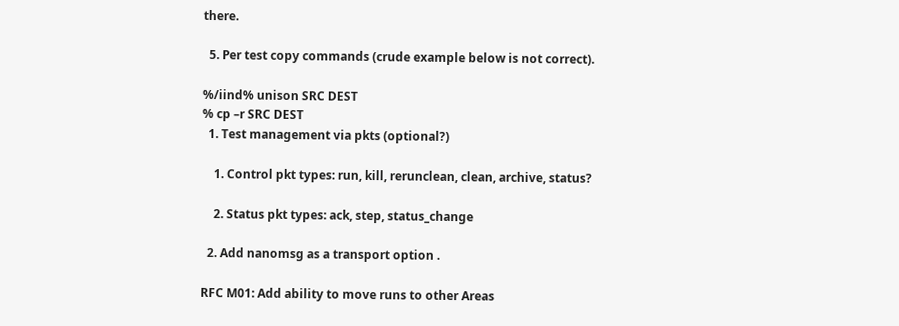there.

  5. Per test copy commands (crude example below is not correct).

%/iind% unison SRC DEST
% cp –r SRC DEST
  1. Test management via pkts (optional?)

    1. Control pkt types: run, kill, rerunclean, clean, archive, status?

    2. Status pkt types: ack, step, status_change

  2. Add nanomsg as a transport option .

RFC M01: Add ability to move runs to other Areas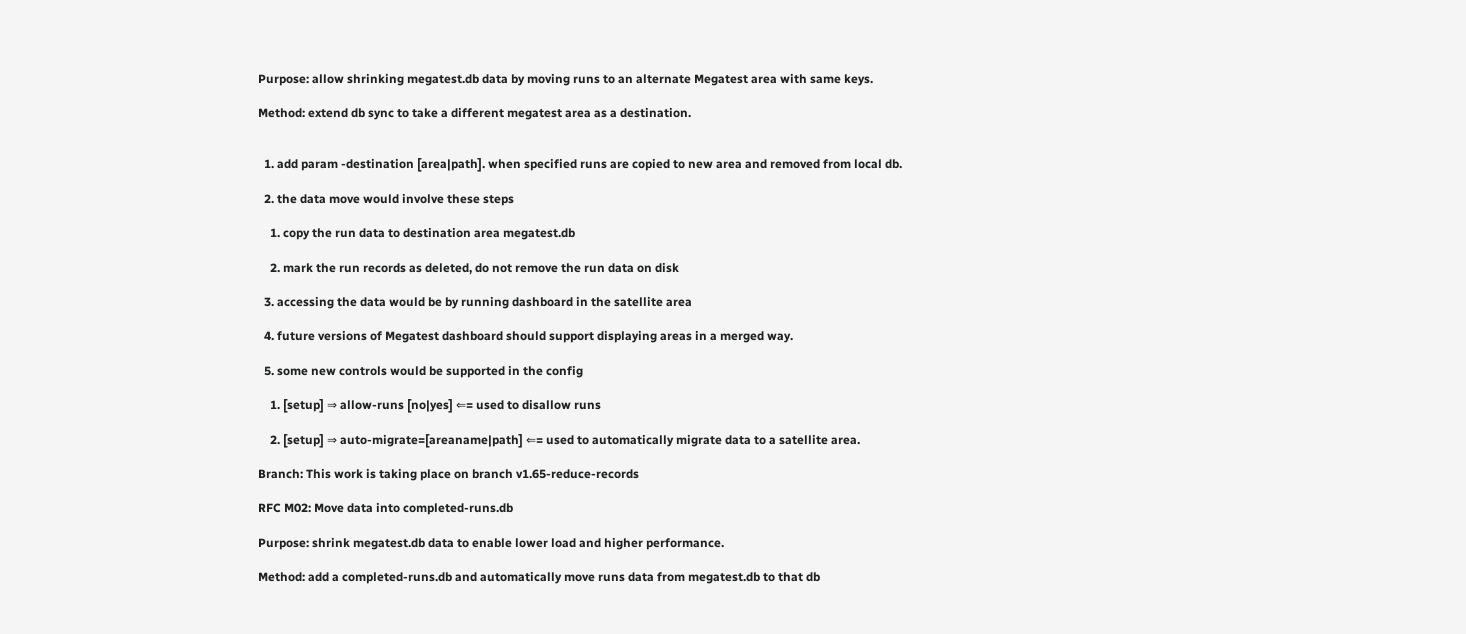Purpose: allow shrinking megatest.db data by moving runs to an alternate Megatest area with same keys.

Method: extend db sync to take a different megatest area as a destination.


  1. add param -destination [area|path]. when specified runs are copied to new area and removed from local db.

  2. the data move would involve these steps

    1. copy the run data to destination area megatest.db

    2. mark the run records as deleted, do not remove the run data on disk

  3. accessing the data would be by running dashboard in the satellite area

  4. future versions of Megatest dashboard should support displaying areas in a merged way.

  5. some new controls would be supported in the config

    1. [setup] ⇒ allow-runs [no|yes] ⇐= used to disallow runs

    2. [setup] ⇒ auto-migrate=[areaname|path] ⇐= used to automatically migrate data to a satellite area.

Branch: This work is taking place on branch v1.65-reduce-records

RFC M02: Move data into completed-runs.db

Purpose: shrink megatest.db data to enable lower load and higher performance.

Method: add a completed-runs.db and automatically move runs data from megatest.db to that db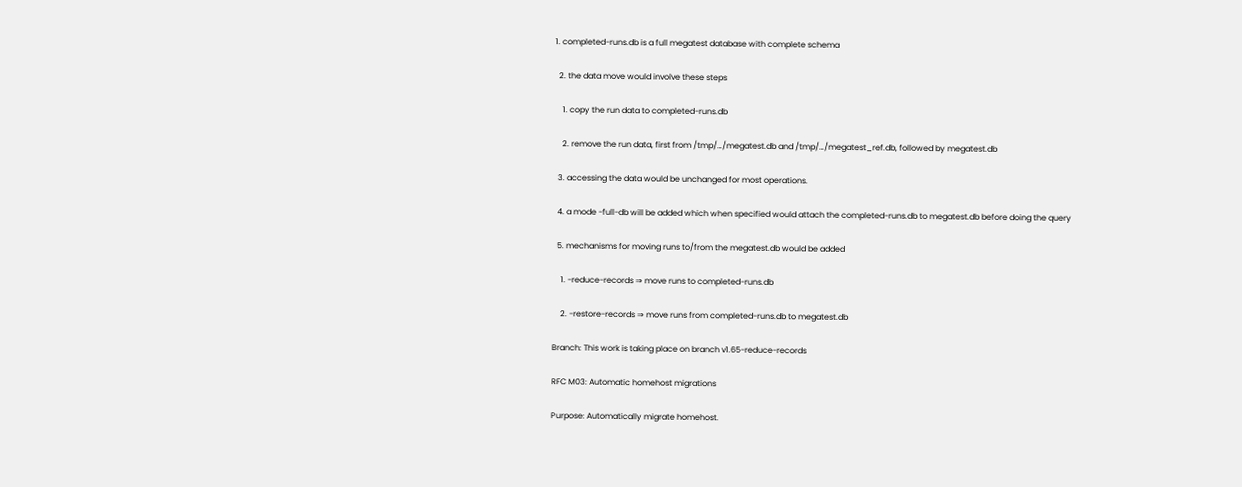1. completed-runs.db is a full megatest database with complete schema

  2. the data move would involve these steps

    1. copy the run data to completed-runs.db

    2. remove the run data, first from /tmp/…/megatest.db and /tmp/…/megatest_ref.db, followed by megatest.db

  3. accessing the data would be unchanged for most operations.

  4. a mode -full-db will be added which when specified would attach the completed-runs.db to megatest.db before doing the query

  5. mechanisms for moving runs to/from the megatest.db would be added

    1. -reduce-records ⇒ move runs to completed-runs.db

    2. -restore-records ⇒ move runs from completed-runs.db to megatest.db

Branch: This work is taking place on branch v1.65-reduce-records

RFC M03: Automatic homehost migrations

Purpose: Automatically migrate homehost.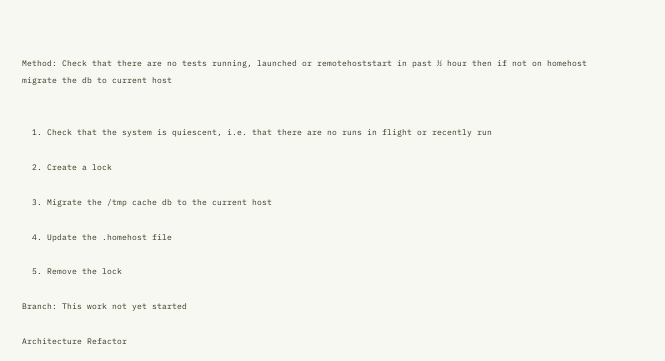Method: Check that there are no tests running, launched or remotehoststart in past ½ hour then if not on homehost migrate the db to current host


  1. Check that the system is quiescent, i.e. that there are no runs in flight or recently run

  2. Create a lock

  3. Migrate the /tmp cache db to the current host

  4. Update the .homehost file

  5. Remove the lock

Branch: This work not yet started

Architecture Refactor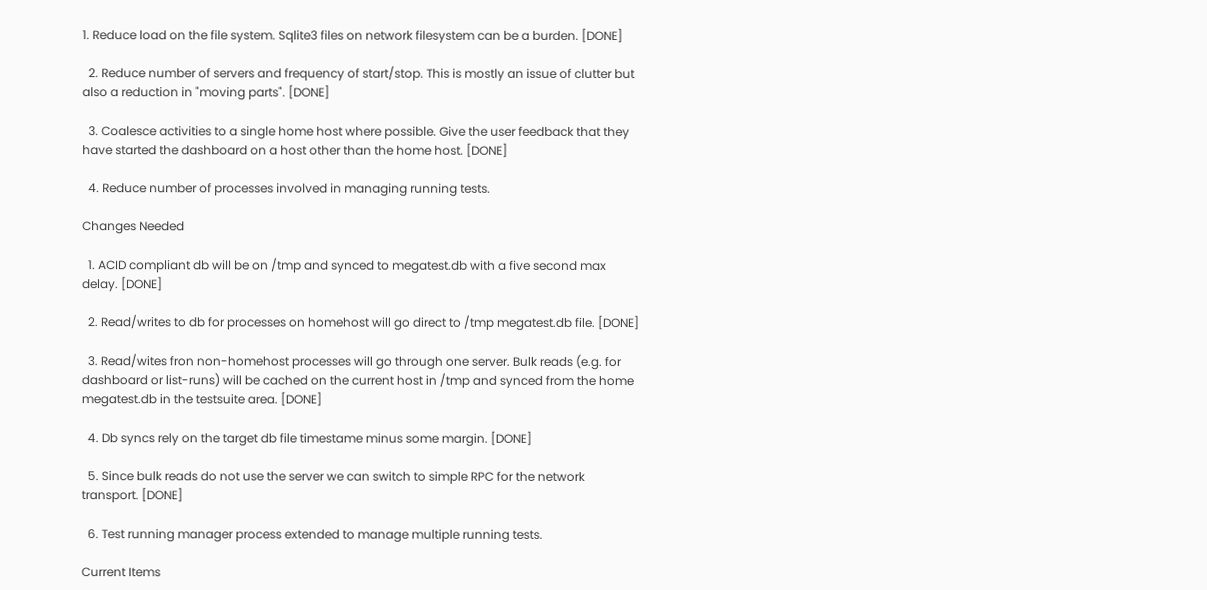1. Reduce load on the file system. Sqlite3 files on network filesystem can be a burden. [DONE]

  2. Reduce number of servers and frequency of start/stop. This is mostly an issue of clutter but also a reduction in "moving parts". [DONE]

  3. Coalesce activities to a single home host where possible. Give the user feedback that they have started the dashboard on a host other than the home host. [DONE]

  4. Reduce number of processes involved in managing running tests.

Changes Needed

  1. ACID compliant db will be on /tmp and synced to megatest.db with a five second max delay. [DONE]

  2. Read/writes to db for processes on homehost will go direct to /tmp megatest.db file. [DONE]

  3. Read/wites fron non-homehost processes will go through one server. Bulk reads (e.g. for dashboard or list-runs) will be cached on the current host in /tmp and synced from the home megatest.db in the testsuite area. [DONE]

  4. Db syncs rely on the target db file timestame minus some margin. [DONE]

  5. Since bulk reads do not use the server we can switch to simple RPC for the network transport. [DONE]

  6. Test running manager process extended to manage multiple running tests.

Current Items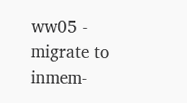ww05 - migrate to inmem-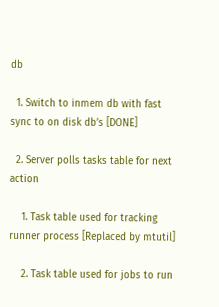db

  1. Switch to inmem db with fast sync to on disk db’s [DONE]

  2. Server polls tasks table for next action

    1. Task table used for tracking runner process [Replaced by mtutil]

    2. Task table used for jobs to run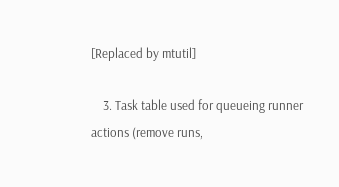[Replaced by mtutil]

    3. Task table used for queueing runner actions (remove runs,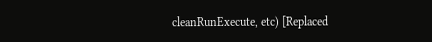cleanRunExecute, etc) [Replaced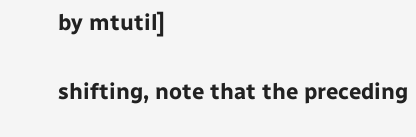by mtutil]

shifting, note that the preceding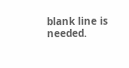blank line is needed.